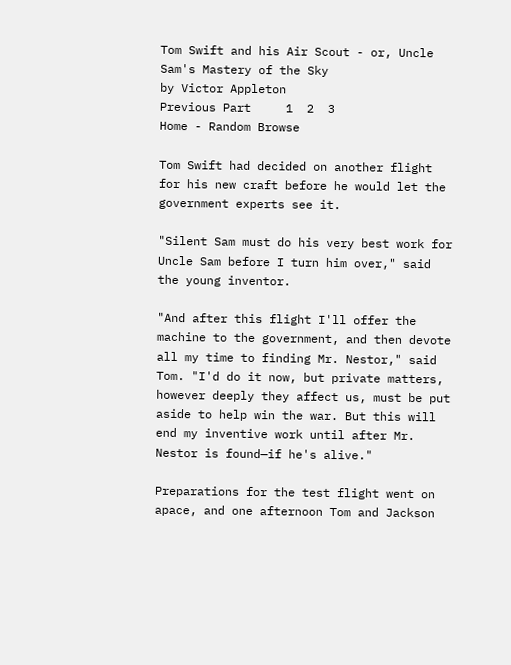Tom Swift and his Air Scout - or, Uncle Sam's Mastery of the Sky
by Victor Appleton
Previous Part     1  2  3
Home - Random Browse

Tom Swift had decided on another flight for his new craft before he would let the government experts see it.

"Silent Sam must do his very best work for Uncle Sam before I turn him over," said the young inventor.

"And after this flight I'll offer the machine to the government, and then devote all my time to finding Mr. Nestor," said Tom. "I'd do it now, but private matters, however deeply they affect us, must be put aside to help win the war. But this will end my inventive work until after Mr. Nestor is found—if he's alive."

Preparations for the test flight went on apace, and one afternoon Tom and Jackson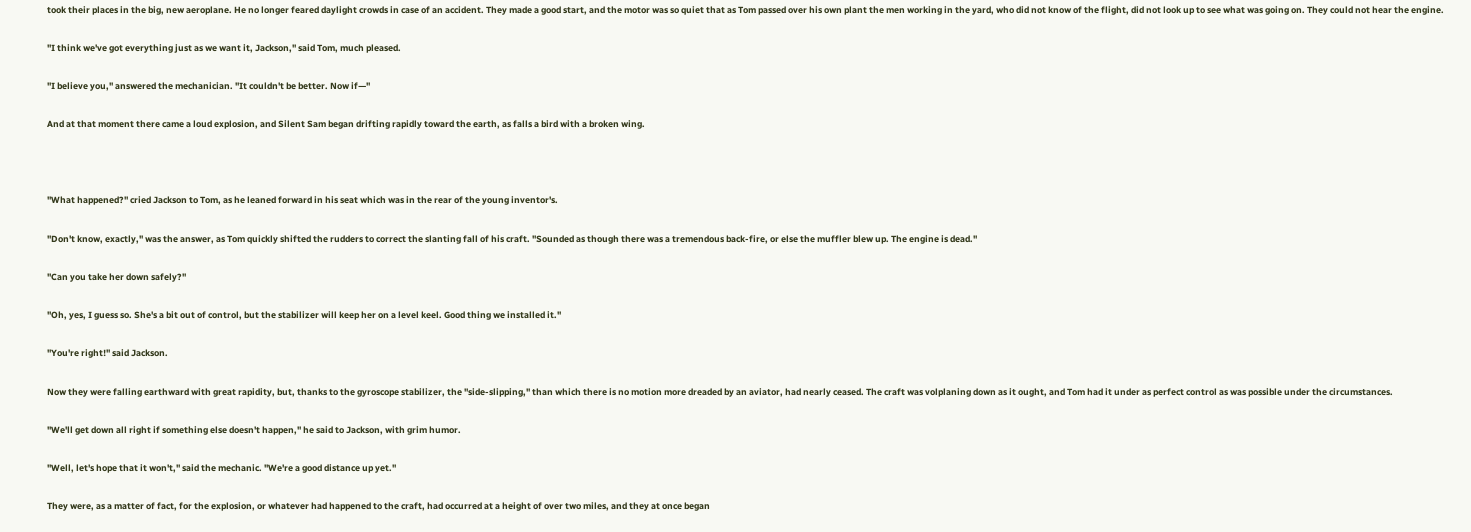took their places in the big, new aeroplane. He no longer feared daylight crowds in case of an accident. They made a good start, and the motor was so quiet that as Tom passed over his own plant the men working in the yard, who did not know of the flight, did not look up to see what was going on. They could not hear the engine.

"I think we've got everything just as we want it, Jackson," said Tom, much pleased.

"I believe you," answered the mechanician. "It couldn't be better. Now if—"

And at that moment there came a loud explosion, and Silent Sam began drifting rapidly toward the earth, as falls a bird with a broken wing.



"What happened?" cried Jackson to Tom, as he leaned forward in his seat which was in the rear of the young inventor's.

"Don't know, exactly," was the answer, as Tom quickly shifted the rudders to correct the slanting fall of his craft. "Sounded as though there was a tremendous back-fire, or else the muffler blew up. The engine is dead."

"Can you take her down safely?"

"Oh, yes, I guess so. She's a bit out of control, but the stabilizer will keep her on a level keel. Good thing we installed it."

"You're right!" said Jackson.

Now they were falling earthward with great rapidity, but, thanks to the gyroscope stabilizer, the "side-slipping," than which there is no motion more dreaded by an aviator, had nearly ceased. The craft was volplaning down as it ought, and Tom had it under as perfect control as was possible under the circumstances.

"We'll get down all right if something else doesn't happen," he said to Jackson, with grim humor.

"Well, let's hope that it won't," said the mechanic. "We're a good distance up yet."

They were, as a matter of fact, for the explosion, or whatever had happened to the craft, had occurred at a height of over two miles, and they at once began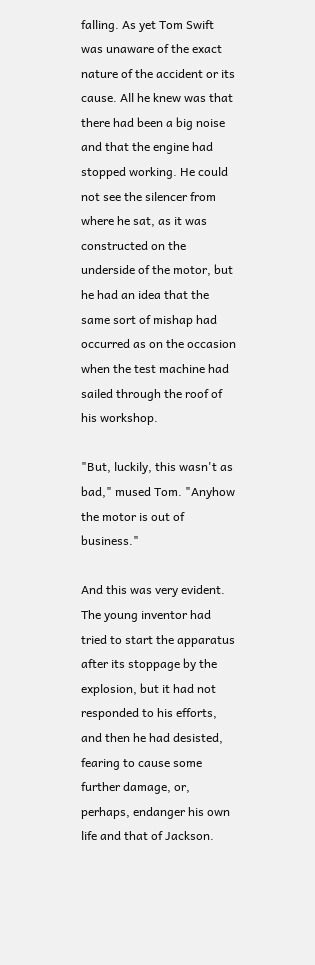falling. As yet Tom Swift was unaware of the exact nature of the accident or its cause. All he knew was that there had been a big noise and that the engine had stopped working. He could not see the silencer from where he sat, as it was constructed on the underside of the motor, but he had an idea that the same sort of mishap had occurred as on the occasion when the test machine had sailed through the roof of his workshop.

"But, luckily, this wasn't as bad," mused Tom. "Anyhow the motor is out of business."

And this was very evident. The young inventor had tried to start the apparatus after its stoppage by the explosion, but it had not responded to his efforts, and then he had desisted, fearing to cause some further damage, or, perhaps, endanger his own life and that of Jackson.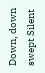Down, down swept Silent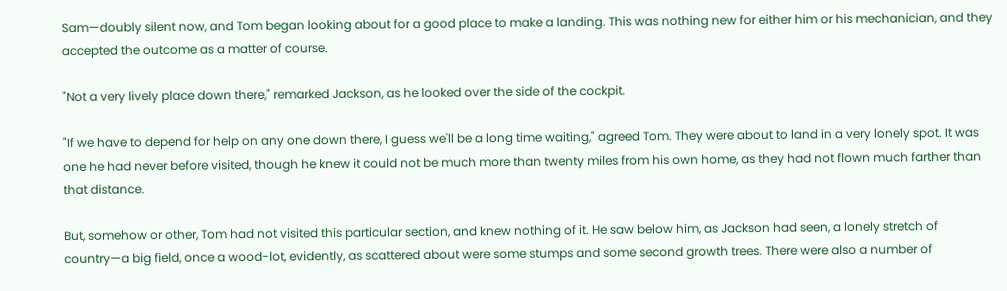Sam—doubly silent now, and Tom began looking about for a good place to make a landing. This was nothing new for either him or his mechanician, and they accepted the outcome as a matter of course.

"Not a very lively place down there," remarked Jackson, as he looked over the side of the cockpit.

"If we have to depend for help on any one down there, I guess we'll be a long time waiting," agreed Tom. They were about to land in a very lonely spot. It was one he had never before visited, though he knew it could not be much more than twenty miles from his own home, as they had not flown much farther than that distance.

But, somehow or other, Tom had not visited this particular section, and knew nothing of it. He saw below him, as Jackson had seen, a lonely stretch of country—a big field, once a wood-lot, evidently, as scattered about were some stumps and some second growth trees. There were also a number of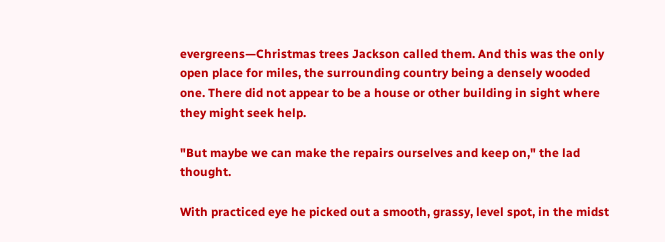evergreens—Christmas trees Jackson called them. And this was the only open place for miles, the surrounding country being a densely wooded one. There did not appear to be a house or other building in sight where they might seek help.

"But maybe we can make the repairs ourselves and keep on," the lad thought.

With practiced eye he picked out a smooth, grassy, level spot, in the midst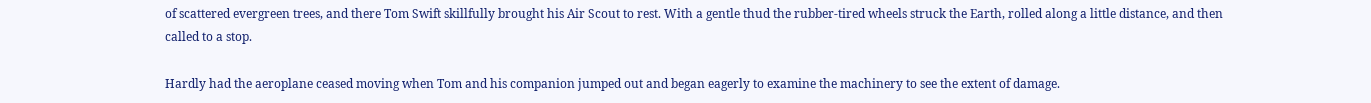of scattered evergreen trees, and there Tom Swift skillfully brought his Air Scout to rest. With a gentle thud the rubber-tired wheels struck the Earth, rolled along a little distance, and then called to a stop.

Hardly had the aeroplane ceased moving when Tom and his companion jumped out and began eagerly to examine the machinery to see the extent of damage.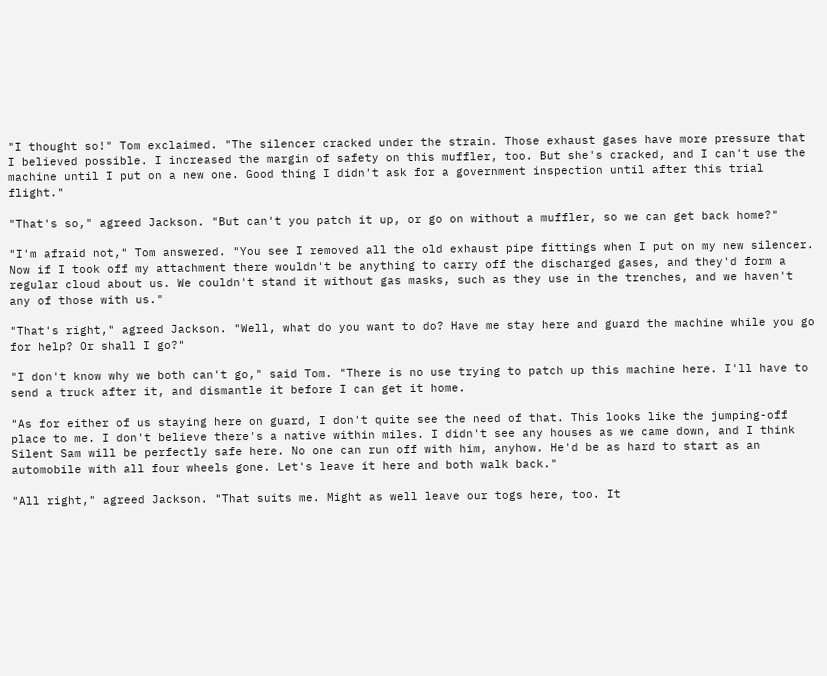"I thought so!" Tom exclaimed. "The silencer cracked under the strain. Those exhaust gases have more pressure that I believed possible. I increased the margin of safety on this muffler, too. But she's cracked, and I can't use the machine until I put on a new one. Good thing I didn't ask for a government inspection until after this trial flight."

"That's so," agreed Jackson. "But can't you patch it up, or go on without a muffler, so we can get back home?"

"I'm afraid not," Tom answered. "You see I removed all the old exhaust pipe fittings when I put on my new silencer. Now if I took off my attachment there wouldn't be anything to carry off the discharged gases, and they'd form a regular cloud about us. We couldn't stand it without gas masks, such as they use in the trenches, and we haven't any of those with us."

"That's right," agreed Jackson. "Well, what do you want to do? Have me stay here and guard the machine while you go for help? Or shall I go?"

"I don't know why we both can't go," said Tom. "There is no use trying to patch up this machine here. I'll have to send a truck after it, and dismantle it before I can get it home.

"As for either of us staying here on guard, I don't quite see the need of that. This looks like the jumping-off place to me. I don't believe there's a native within miles. I didn't see any houses as we came down, and I think Silent Sam will be perfectly safe here. No one can run off with him, anyhow. He'd be as hard to start as an automobile with all four wheels gone. Let's leave it here and both walk back."

"All right," agreed Jackson. "That suits me. Might as well leave our togs here, too. It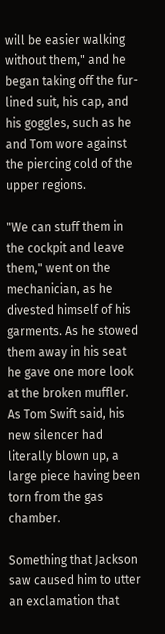will be easier walking without them," and he began taking off the fur-lined suit, his cap, and his goggles, such as he and Tom wore against the piercing cold of the upper regions.

"We can stuff them in the cockpit and leave them," went on the mechanician, as he divested himself of his garments. As he stowed them away in his seat he gave one more look at the broken muffler. As Tom Swift said, his new silencer had literally blown up, a large piece having been torn from the gas chamber.

Something that Jackson saw caused him to utter an exclamation that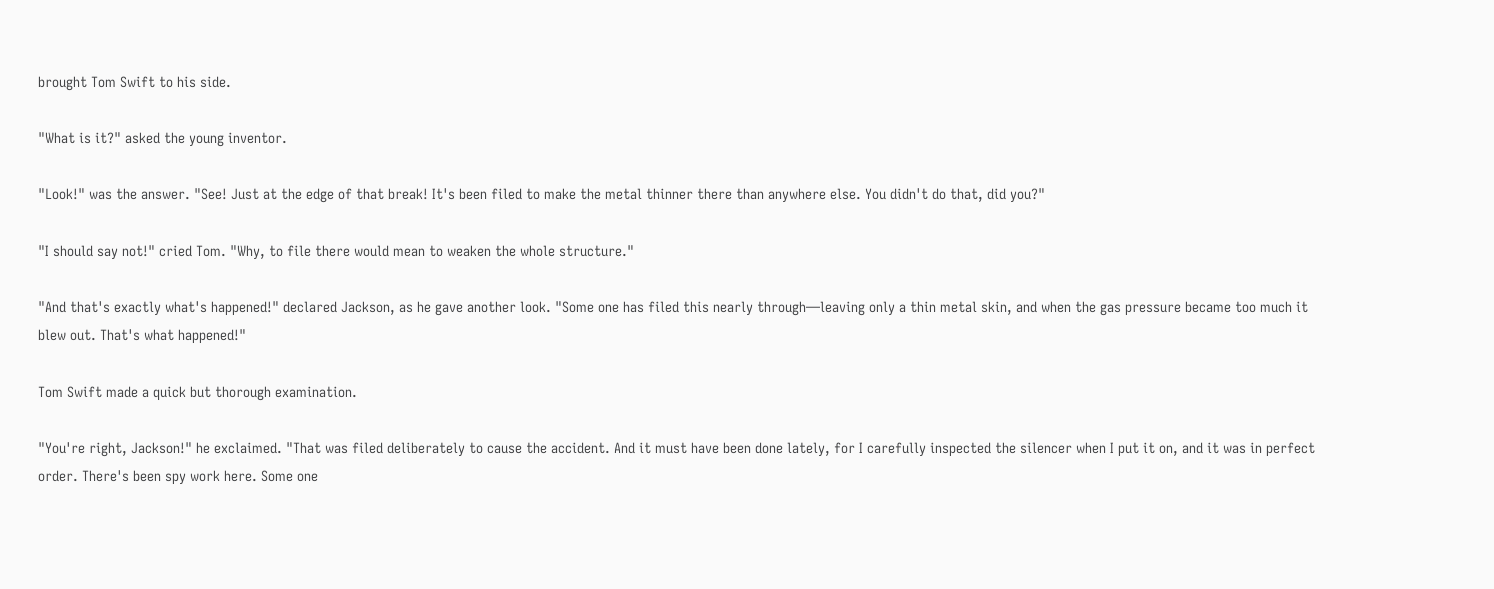brought Tom Swift to his side.

"What is it?" asked the young inventor.

"Look!" was the answer. "See! Just at the edge of that break! It's been filed to make the metal thinner there than anywhere else. You didn't do that, did you?"

"I should say not!" cried Tom. "Why, to file there would mean to weaken the whole structure."

"And that's exactly what's happened!" declared Jackson, as he gave another look. "Some one has filed this nearly through—leaving only a thin metal skin, and when the gas pressure became too much it blew out. That's what happened!"

Tom Swift made a quick but thorough examination.

"You're right, Jackson!" he exclaimed. "That was filed deliberately to cause the accident. And it must have been done lately, for I carefully inspected the silencer when I put it on, and it was in perfect order. There's been spy work here. Some one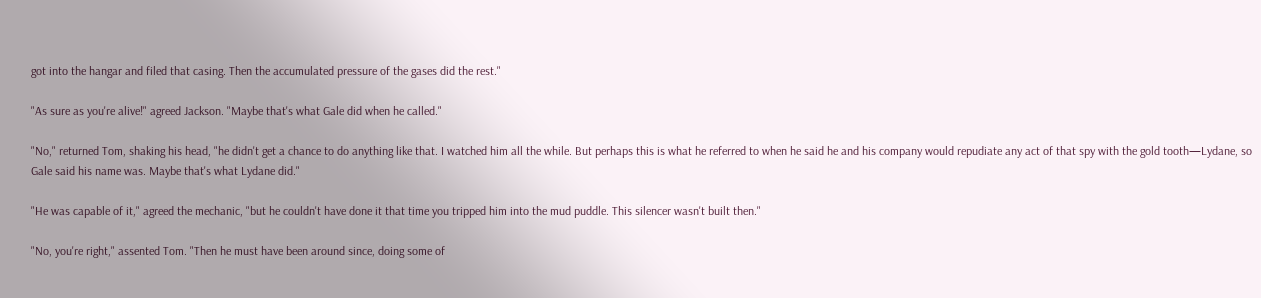got into the hangar and filed that casing. Then the accumulated pressure of the gases did the rest."

"As sure as you're alive!" agreed Jackson. "Maybe that's what Gale did when he called."

"No," returned Tom, shaking his head, "he didn't get a chance to do anything like that. I watched him all the while. But perhaps this is what he referred to when he said he and his company would repudiate any act of that spy with the gold tooth—Lydane, so Gale said his name was. Maybe that's what Lydane did."

"He was capable of it," agreed the mechanic, "but he couldn't have done it that time you tripped him into the mud puddle. This silencer wasn't built then."

"No, you're right," assented Tom. "Then he must have been around since, doing some of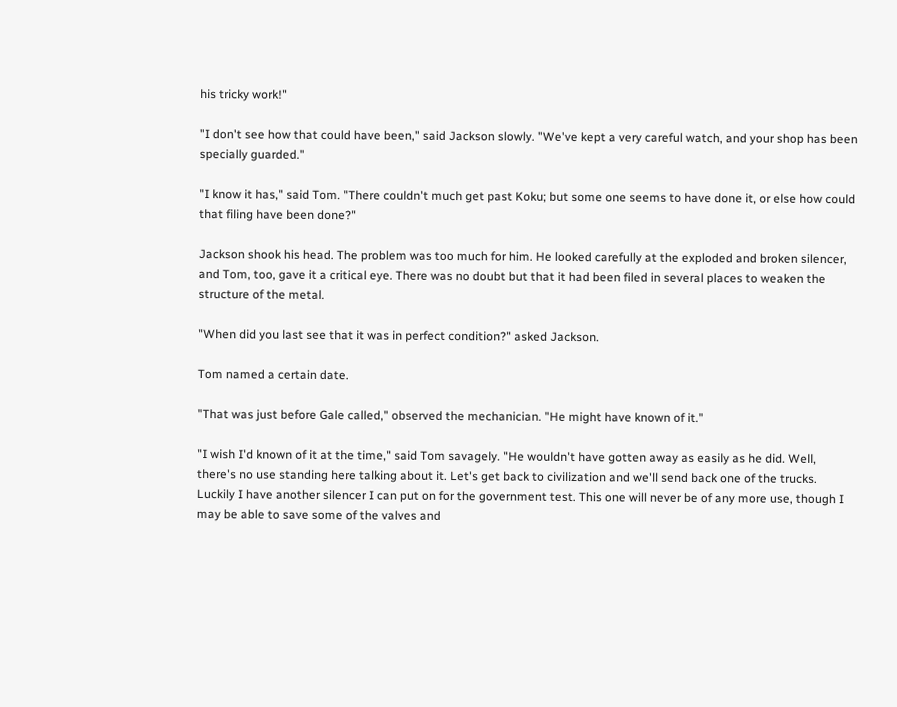his tricky work!"

"I don't see how that could have been," said Jackson slowly. "We've kept a very careful watch, and your shop has been specially guarded."

"I know it has," said Tom. "There couldn't much get past Koku; but some one seems to have done it, or else how could that filing have been done?"

Jackson shook his head. The problem was too much for him. He looked carefully at the exploded and broken silencer, and Tom, too, gave it a critical eye. There was no doubt but that it had been filed in several places to weaken the structure of the metal.

"When did you last see that it was in perfect condition?" asked Jackson.

Tom named a certain date.

"That was just before Gale called," observed the mechanician. "He might have known of it."

"I wish I'd known of it at the time," said Tom savagely. "He wouldn't have gotten away as easily as he did. Well, there's no use standing here talking about it. Let's get back to civilization and we'll send back one of the trucks. Luckily I have another silencer I can put on for the government test. This one will never be of any more use, though I may be able to save some of the valves and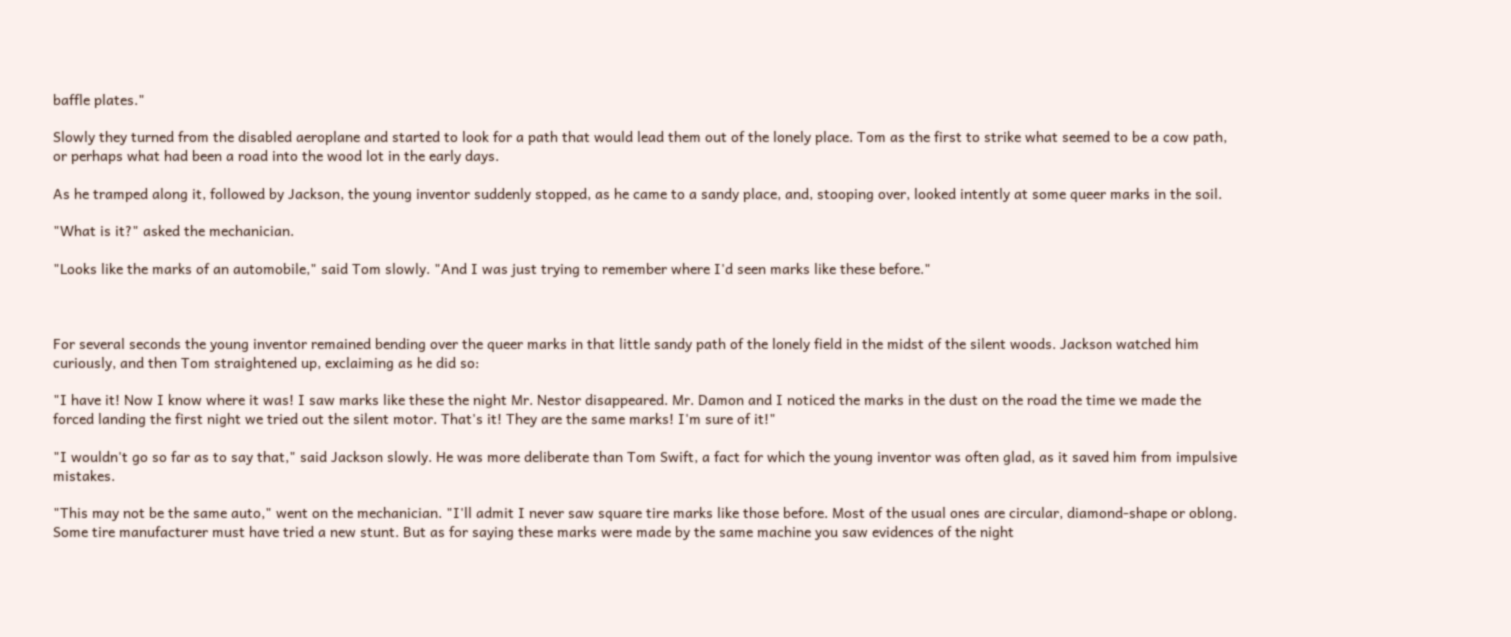baffle plates."

Slowly they turned from the disabled aeroplane and started to look for a path that would lead them out of the lonely place. Tom as the first to strike what seemed to be a cow path, or perhaps what had been a road into the wood lot in the early days.

As he tramped along it, followed by Jackson, the young inventor suddenly stopped, as he came to a sandy place, and, stooping over, looked intently at some queer marks in the soil.

"What is it?" asked the mechanician.

"Looks like the marks of an automobile," said Tom slowly. "And I was just trying to remember where I'd seen marks like these before."



For several seconds the young inventor remained bending over the queer marks in that little sandy path of the lonely field in the midst of the silent woods. Jackson watched him curiously, and then Tom straightened up, exclaiming as he did so:

"I have it! Now I know where it was! I saw marks like these the night Mr. Nestor disappeared. Mr. Damon and I noticed the marks in the dust on the road the time we made the forced landing the first night we tried out the silent motor. That's it! They are the same marks! I'm sure of it!"

"I wouldn't go so far as to say that," said Jackson slowly. He was more deliberate than Tom Swift, a fact for which the young inventor was often glad, as it saved him from impulsive mistakes.

"This may not be the same auto," went on the mechanician. "I'll admit I never saw square tire marks like those before. Most of the usual ones are circular, diamond-shape or oblong. Some tire manufacturer must have tried a new stunt. But as for saying these marks were made by the same machine you saw evidences of the night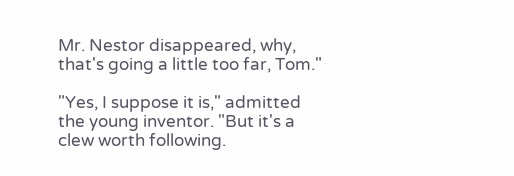Mr. Nestor disappeared, why, that's going a little too far, Tom."

"Yes, I suppose it is," admitted the young inventor. "But it's a clew worth following.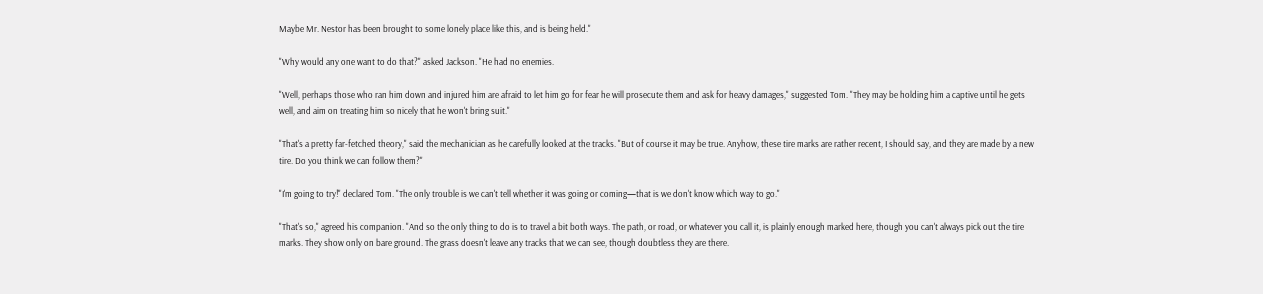Maybe Mr. Nestor has been brought to some lonely place like this, and is being held."

"Why would any one want to do that?" asked Jackson. "He had no enemies.

"Well, perhaps those who ran him down and injured him are afraid to let him go for fear he will prosecute them and ask for heavy damages," suggested Tom. "They may be holding him a captive until he gets well, and aim on treating him so nicely that he won't bring suit."

"That's a pretty far-fetched theory," said the mechanician as he carefully looked at the tracks. "But of course it may be true. Anyhow, these tire marks are rather recent, I should say, and they are made by a new tire. Do you think we can follow them?"

"I'm going to try!" declared Tom. "The only trouble is we can't tell whether it was going or coming—that is we don't know which way to go."

"That's so," agreed his companion. "And so the only thing to do is to travel a bit both ways. The path, or road, or whatever you call it, is plainly enough marked here, though you can't always pick out the tire marks. They show only on bare ground. The grass doesn't leave any tracks that we can see, though doubtless they are there.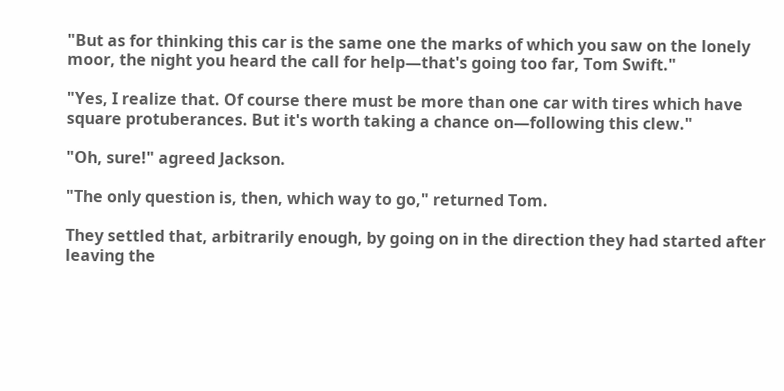"But as for thinking this car is the same one the marks of which you saw on the lonely moor, the night you heard the call for help—that's going too far, Tom Swift."

"Yes, I realize that. Of course there must be more than one car with tires which have square protuberances. But it's worth taking a chance on—following this clew."

"Oh, sure!" agreed Jackson.

"The only question is, then, which way to go," returned Tom.

They settled that, arbitrarily enough, by going on in the direction they had started after leaving the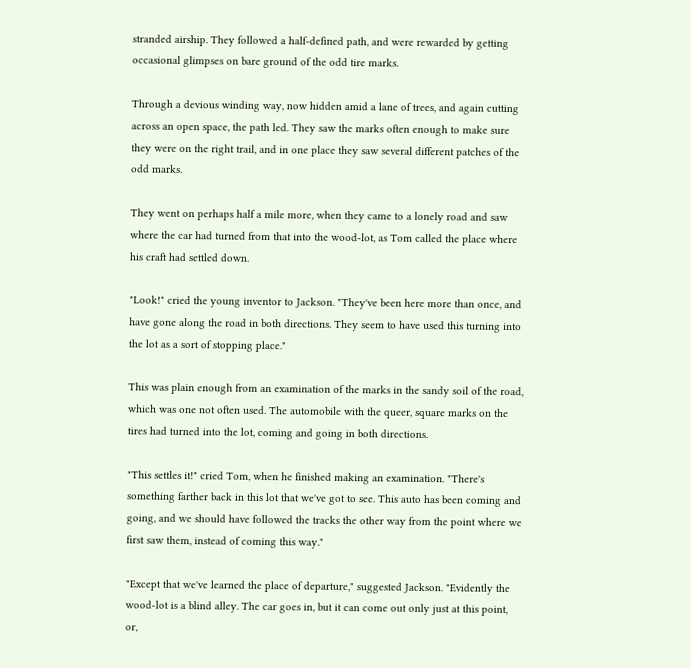stranded airship. They followed a half-defined path, and were rewarded by getting occasional glimpses on bare ground of the odd tire marks.

Through a devious winding way, now hidden amid a lane of trees, and again cutting across an open space, the path led. They saw the marks often enough to make sure they were on the right trail, and in one place they saw several different patches of the odd marks.

They went on perhaps half a mile more, when they came to a lonely road and saw where the car had turned from that into the wood-lot, as Tom called the place where his craft had settled down.

"Look!" cried the young inventor to Jackson. "They've been here more than once, and have gone along the road in both directions. They seem to have used this turning into the lot as a sort of stopping place."

This was plain enough from an examination of the marks in the sandy soil of the road, which was one not often used. The automobile with the queer, square marks on the tires had turned into the lot, coming and going in both directions.

"This settles it!" cried Tom, when he finished making an examination. "There's something farther back in this lot that we've got to see. This auto has been coming and going, and we should have followed the tracks the other way from the point where we first saw them, instead of coming this way."

"Except that we've learned the place of departure," suggested Jackson. "Evidently the wood-lot is a blind alley. The car goes in, but it can come out only just at this point, or,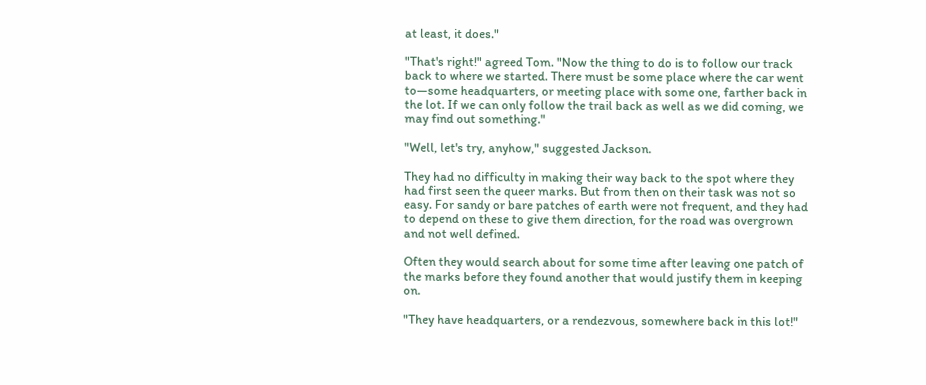at least, it does."

"That's right!" agreed Tom. "Now the thing to do is to follow our track back to where we started. There must be some place where the car went to—some headquarters, or meeting place with some one, farther back in the lot. If we can only follow the trail back as well as we did coming, we may find out something."

"Well, let's try, anyhow," suggested Jackson.

They had no difficulty in making their way back to the spot where they had first seen the queer marks. But from then on their task was not so easy. For sandy or bare patches of earth were not frequent, and they had to depend on these to give them direction, for the road was overgrown and not well defined.

Often they would search about for some time after leaving one patch of the marks before they found another that would justify them in keeping on.

"They have headquarters, or a rendezvous, somewhere back in this lot!"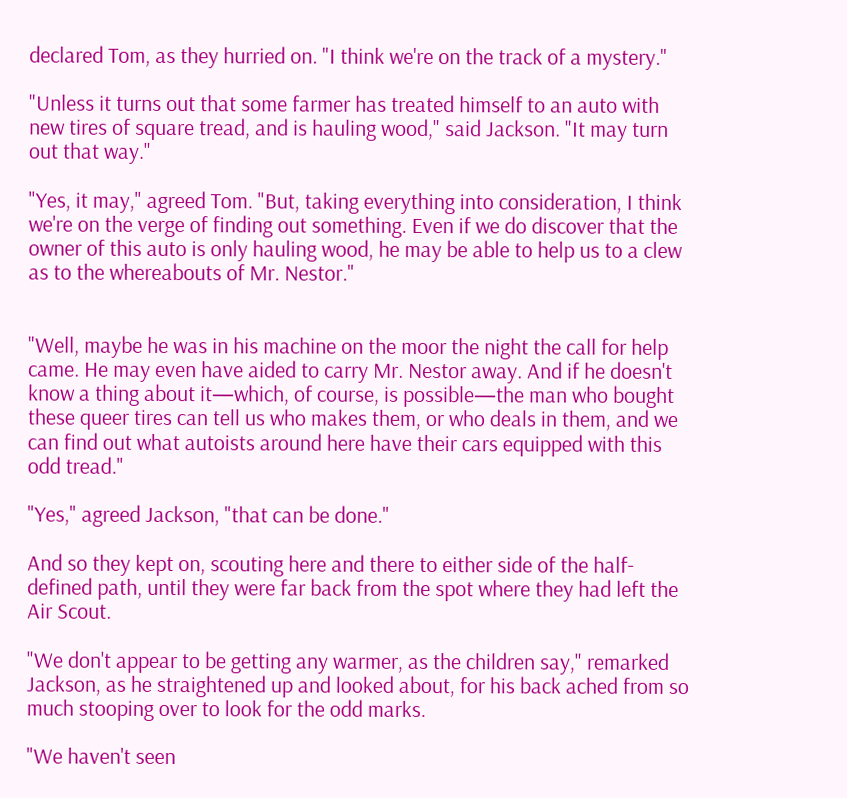declared Tom, as they hurried on. "I think we're on the track of a mystery."

"Unless it turns out that some farmer has treated himself to an auto with new tires of square tread, and is hauling wood," said Jackson. "It may turn out that way."

"Yes, it may," agreed Tom. "But, taking everything into consideration, I think we're on the verge of finding out something. Even if we do discover that the owner of this auto is only hauling wood, he may be able to help us to a clew as to the whereabouts of Mr. Nestor."


"Well, maybe he was in his machine on the moor the night the call for help came. He may even have aided to carry Mr. Nestor away. And if he doesn't know a thing about it—which, of course, is possible—the man who bought these queer tires can tell us who makes them, or who deals in them, and we can find out what autoists around here have their cars equipped with this odd tread."

"Yes," agreed Jackson, "that can be done."

And so they kept on, scouting here and there to either side of the half-defined path, until they were far back from the spot where they had left the Air Scout.

"We don't appear to be getting any warmer, as the children say," remarked Jackson, as he straightened up and looked about, for his back ached from so much stooping over to look for the odd marks.

"We haven't seen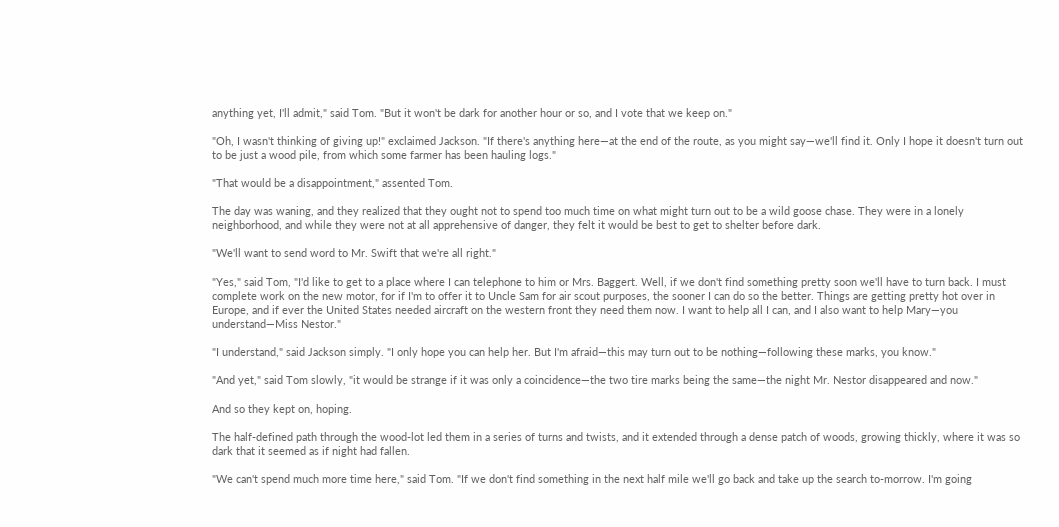anything yet, I'll admit," said Tom. "But it won't be dark for another hour or so, and I vote that we keep on."

"Oh, I wasn't thinking of giving up!" exclaimed Jackson. "If there's anything here—at the end of the route, as you might say—we'll find it. Only I hope it doesn't turn out to be just a wood pile, from which some farmer has been hauling logs."

"That would be a disappointment," assented Tom.

The day was waning, and they realized that they ought not to spend too much time on what might turn out to be a wild goose chase. They were in a lonely neighborhood, and while they were not at all apprehensive of danger, they felt it would be best to get to shelter before dark.

"We'll want to send word to Mr. Swift that we're all right."

"Yes," said Tom, "I'd like to get to a place where I can telephone to him or Mrs. Baggert. Well, if we don't find something pretty soon we'll have to turn back. I must complete work on the new motor, for if I'm to offer it to Uncle Sam for air scout purposes, the sooner I can do so the better. Things are getting pretty hot over in Europe, and if ever the United States needed aircraft on the western front they need them now. I want to help all I can, and I also want to help Mary—you understand—Miss Nestor."

"I understand," said Jackson simply. "I only hope you can help her. But I'm afraid—this may turn out to be nothing—following these marks, you know."

"And yet," said Tom slowly, "it would be strange if it was only a coincidence—the two tire marks being the same—the night Mr. Nestor disappeared and now."

And so they kept on, hoping.

The half-defined path through the wood-lot led them in a series of turns and twists, and it extended through a dense patch of woods, growing thickly, where it was so dark that it seemed as if night had fallen.

"We can't spend much more time here," said Tom. "If we don't find something in the next half mile we'll go back and take up the search to-morrow. I'm going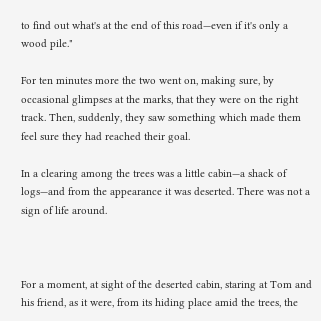to find out what's at the end of this road—even if it's only a wood pile."

For ten minutes more the two went on, making sure, by occasional glimpses at the marks, that they were on the right track. Then, suddenly, they saw something which made them feel sure they had reached their goal.

In a clearing among the trees was a little cabin—a shack of logs—and from the appearance it was deserted. There was not a sign of life around.



For a moment, at sight of the deserted cabin, staring at Tom and his friend, as it were, from its hiding place amid the trees, the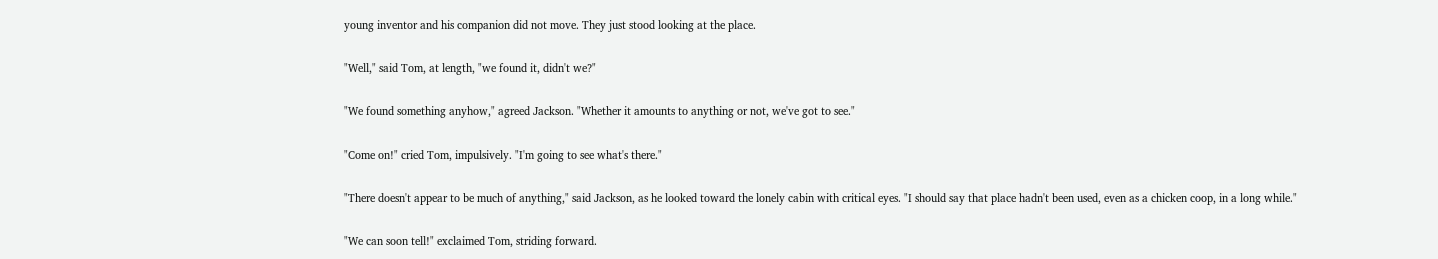young inventor and his companion did not move. They just stood looking at the place.

"Well," said Tom, at length, "we found it, didn't we?"

"We found something anyhow," agreed Jackson. "Whether it amounts to anything or not, we've got to see."

"Come on!" cried Tom, impulsively. "I'm going to see what's there."

"There doesn't appear to be much of anything," said Jackson, as he looked toward the lonely cabin with critical eyes. "I should say that place hadn't been used, even as a chicken coop, in a long while."

"We can soon tell!" exclaimed Tom, striding forward.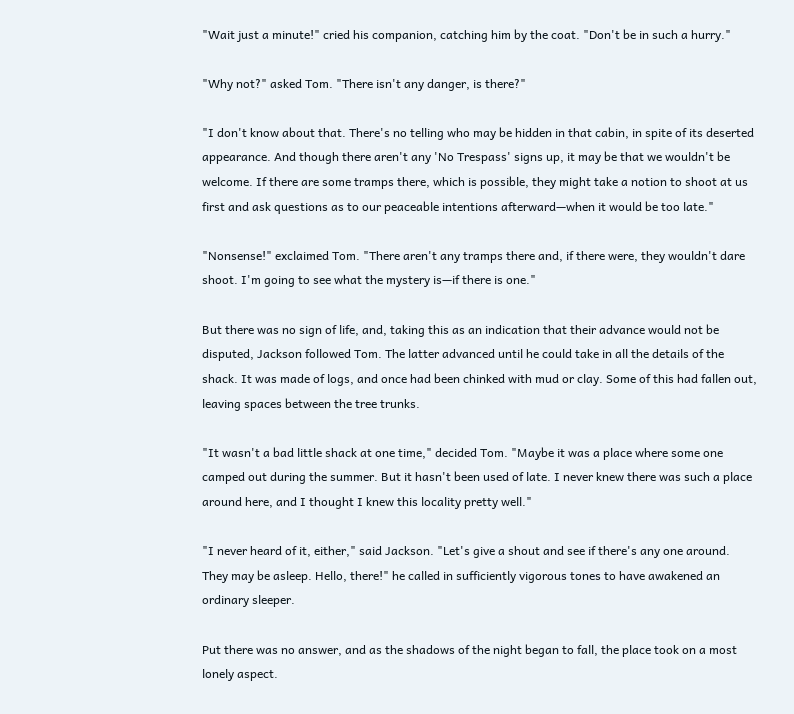"Wait just a minute!" cried his companion, catching him by the coat. "Don't be in such a hurry."

"Why not?" asked Tom. "There isn't any danger, is there?"

"I don't know about that. There's no telling who may be hidden in that cabin, in spite of its deserted appearance. And though there aren't any 'No Trespass' signs up, it may be that we wouldn't be welcome. If there are some tramps there, which is possible, they might take a notion to shoot at us first and ask questions as to our peaceable intentions afterward—when it would be too late."

"Nonsense!" exclaimed Tom. "There aren't any tramps there and, if there were, they wouldn't dare shoot. I'm going to see what the mystery is—if there is one."

But there was no sign of life, and, taking this as an indication that their advance would not be disputed, Jackson followed Tom. The latter advanced until he could take in all the details of the shack. It was made of logs, and once had been chinked with mud or clay. Some of this had fallen out, leaving spaces between the tree trunks.

"It wasn't a bad little shack at one time," decided Tom. "Maybe it was a place where some one camped out during the summer. But it hasn't been used of late. I never knew there was such a place around here, and I thought I knew this locality pretty well."

"I never heard of it, either," said Jackson. "Let's give a shout and see if there's any one around. They may be asleep. Hello, there!" he called in sufficiently vigorous tones to have awakened an ordinary sleeper.

Put there was no answer, and as the shadows of the night began to fall, the place took on a most lonely aspect.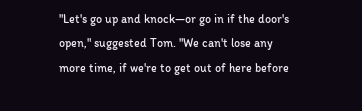"Let's go up and knock—or go in if the door's open," suggested Tom. "We can't lose any more time, if we're to get out of here before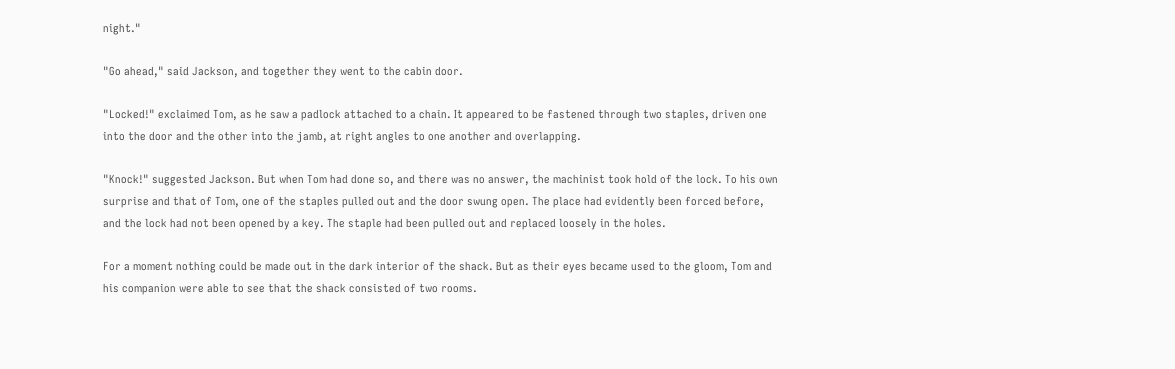night."

"Go ahead," said Jackson, and together they went to the cabin door.

"Locked!" exclaimed Tom, as he saw a padlock attached to a chain. It appeared to be fastened through two staples, driven one into the door and the other into the jamb, at right angles to one another and overlapping.

"Knock!" suggested Jackson. But when Tom had done so, and there was no answer, the machinist took hold of the lock. To his own surprise and that of Tom, one of the staples pulled out and the door swung open. The place had evidently been forced before, and the lock had not been opened by a key. The staple had been pulled out and replaced loosely in the holes.

For a moment nothing could be made out in the dark interior of the shack. But as their eyes became used to the gloom, Tom and his companion were able to see that the shack consisted of two rooms.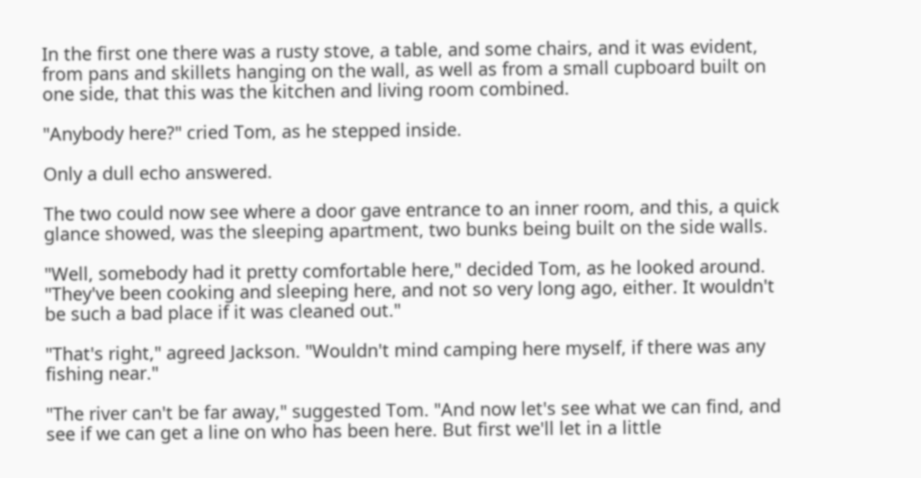In the first one there was a rusty stove, a table, and some chairs, and it was evident, from pans and skillets hanging on the wall, as well as from a small cupboard built on one side, that this was the kitchen and living room combined.

"Anybody here?" cried Tom, as he stepped inside.

Only a dull echo answered.

The two could now see where a door gave entrance to an inner room, and this, a quick glance showed, was the sleeping apartment, two bunks being built on the side walls.

"Well, somebody had it pretty comfortable here," decided Tom, as he looked around. "They've been cooking and sleeping here, and not so very long ago, either. It wouldn't be such a bad place if it was cleaned out."

"That's right," agreed Jackson. "Wouldn't mind camping here myself, if there was any fishing near."

"The river can't be far away," suggested Tom. "And now let's see what we can find, and see if we can get a line on who has been here. But first we'll let in a little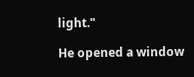light."

He opened a window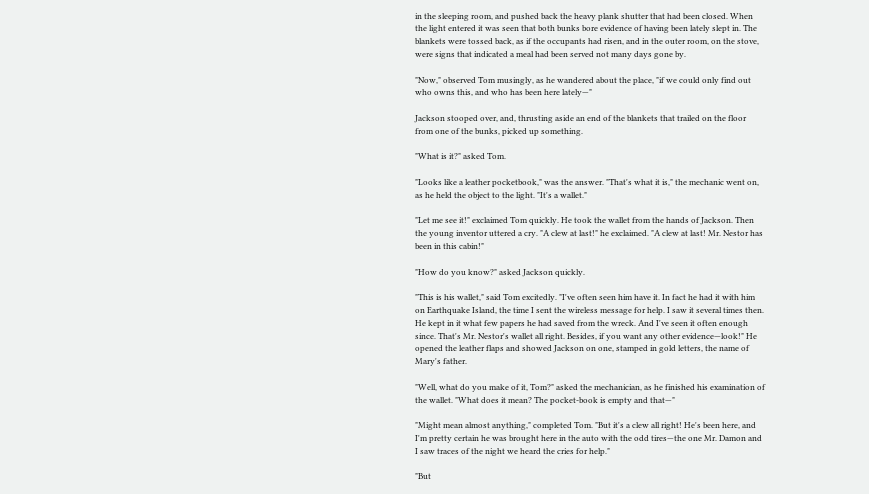in the sleeping room, and pushed back the heavy plank shutter that had been closed. When the light entered it was seen that both bunks bore evidence of having been lately slept in. The blankets were tossed back, as if the occupants had risen, and in the outer room, on the stove, were signs that indicated a meal had been served not many days gone by.

"Now," observed Tom musingly, as he wandered about the place, "if we could only find out who owns this, and who has been here lately—"

Jackson stooped over, and, thrusting aside an end of the blankets that trailed on the floor from one of the bunks, picked up something.

"What is it?" asked Tom.

"Looks like a leather pocketbook," was the answer. "That's what it is," the mechanic went on, as he held the object to the light. "It's a wallet."

"Let me see it!" exclaimed Tom quickly. He took the wallet from the hands of Jackson. Then the young inventor uttered a cry. "A clew at last!" he exclaimed. "A clew at last! Mr. Nestor has been in this cabin!"

"How do you know?" asked Jackson quickly.

"This is his wallet," said Tom excitedly. "I've often seen him have it. In fact he had it with him on Earthquake Island, the time I sent the wireless message for help. I saw it several times then. He kept in it what few papers he had saved from the wreck. And I've seen it often enough since. That's Mr. Nestor's wallet all right. Besides, if you want any other evidence—look!" He opened the leather flaps and showed Jackson on one, stamped in gold letters, the name of Mary's father.

"Well, what do you make of it, Tom?" asked the mechanician, as he finished his examination of the wallet. "What does it mean? The pocket-book is empty and that—"

"Might mean almost anything," completed Tom. "But it's a clew all right! He's been here, and I'm pretty certain he was brought here in the auto with the odd tires—the one Mr. Damon and I saw traces of the night we heard the cries for help."

"But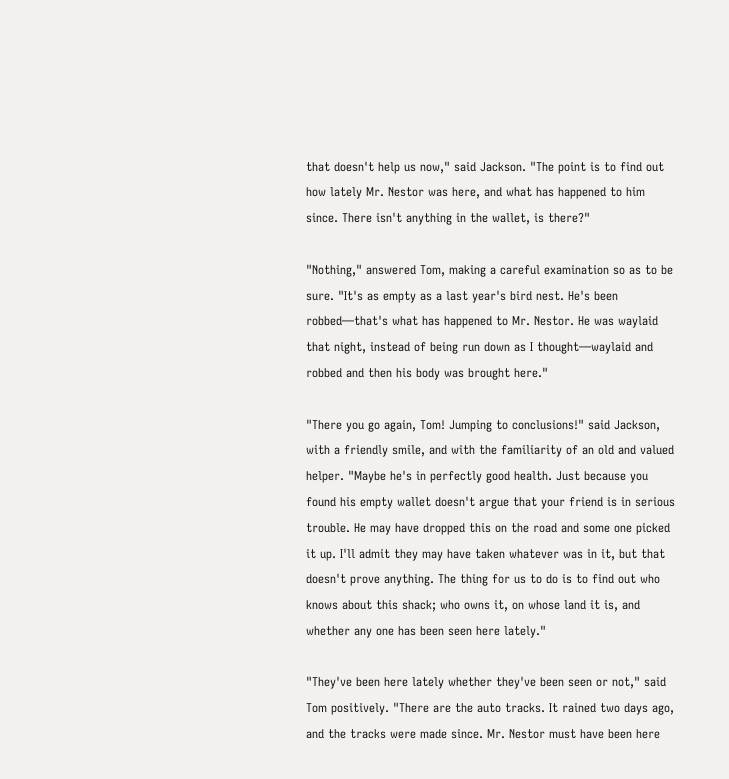that doesn't help us now," said Jackson. "The point is to find out how lately Mr. Nestor was here, and what has happened to him since. There isn't anything in the wallet, is there?"

"Nothing," answered Tom, making a careful examination so as to be sure. "It's as empty as a last year's bird nest. He's been robbed—that's what has happened to Mr. Nestor. He was waylaid that night, instead of being run down as I thought—waylaid and robbed and then his body was brought here."

"There you go again, Tom! Jumping to conclusions!" said Jackson, with a friendly smile, and with the familiarity of an old and valued helper. "Maybe he's in perfectly good health. Just because you found his empty wallet doesn't argue that your friend is in serious trouble. He may have dropped this on the road and some one picked it up. I'll admit they may have taken whatever was in it, but that doesn't prove anything. The thing for us to do is to find out who knows about this shack; who owns it, on whose land it is, and whether any one has been seen here lately."

"They've been here lately whether they've been seen or not," said Tom positively. "There are the auto tracks. It rained two days ago, and the tracks were made since. Mr. Nestor must have been here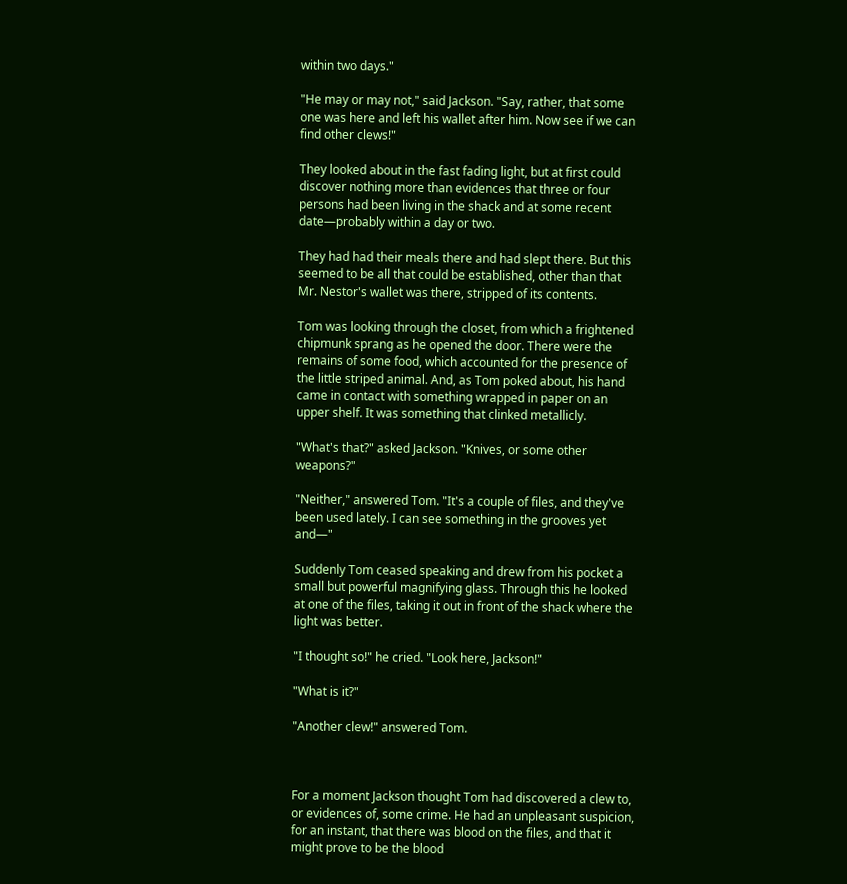within two days."

"He may or may not," said Jackson. "Say, rather, that some one was here and left his wallet after him. Now see if we can find other clews!"

They looked about in the fast fading light, but at first could discover nothing more than evidences that three or four persons had been living in the shack and at some recent date—probably within a day or two.

They had had their meals there and had slept there. But this seemed to be all that could be established, other than that Mr. Nestor's wallet was there, stripped of its contents.

Tom was looking through the closet, from which a frightened chipmunk sprang as he opened the door. There were the remains of some food, which accounted for the presence of the little striped animal. And, as Tom poked about, his hand came in contact with something wrapped in paper on an upper shelf. It was something that clinked metallicly.

"What's that?" asked Jackson. "Knives, or some other weapons?"

"Neither," answered Tom. "It's a couple of files, and they've been used lately. I can see something in the grooves yet and—"

Suddenly Tom ceased speaking and drew from his pocket a small but powerful magnifying glass. Through this he looked at one of the files, taking it out in front of the shack where the light was better.

"I thought so!" he cried. "Look here, Jackson!"

"What is it?"

"Another clew!" answered Tom.



For a moment Jackson thought Tom had discovered a clew to, or evidences of, some crime. He had an unpleasant suspicion, for an instant, that there was blood on the files, and that it might prove to be the blood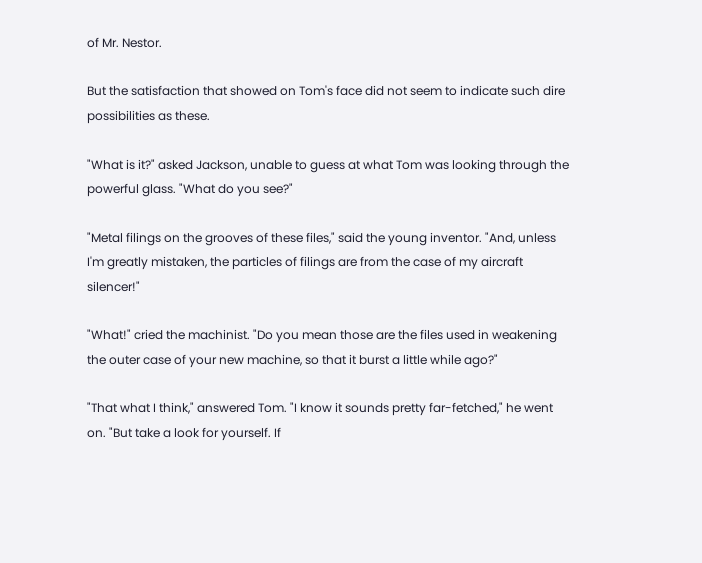of Mr. Nestor.

But the satisfaction that showed on Tom's face did not seem to indicate such dire possibilities as these.

"What is it?" asked Jackson, unable to guess at what Tom was looking through the powerful glass. "What do you see?"

"Metal filings on the grooves of these files," said the young inventor. "And, unless I'm greatly mistaken, the particles of filings are from the case of my aircraft silencer!"

"What!" cried the machinist. "Do you mean those are the files used in weakening the outer case of your new machine, so that it burst a little while ago?"

"That what I think," answered Tom. "I know it sounds pretty far-fetched," he went on. "But take a look for yourself. If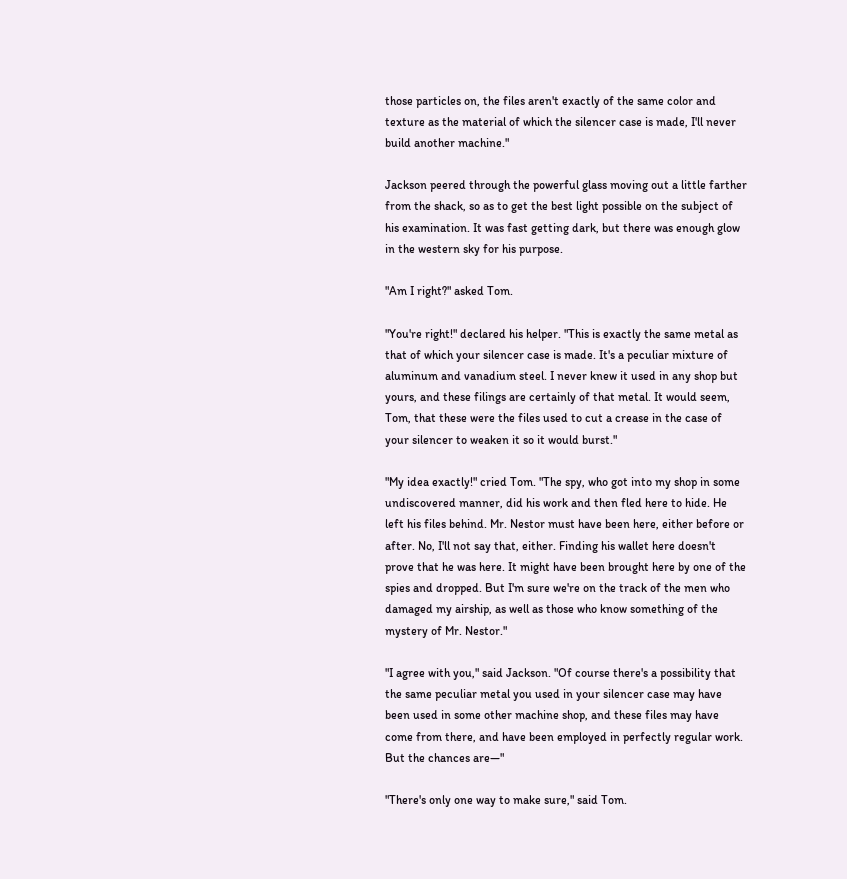those particles on, the files aren't exactly of the same color and texture as the material of which the silencer case is made, I'll never build another machine."

Jackson peered through the powerful glass moving out a little farther from the shack, so as to get the best light possible on the subject of his examination. It was fast getting dark, but there was enough glow in the western sky for his purpose.

"Am I right?" asked Tom.

"You're right!" declared his helper. "This is exactly the same metal as that of which your silencer case is made. It's a peculiar mixture of aluminum and vanadium steel. I never knew it used in any shop but yours, and these filings are certainly of that metal. It would seem, Tom, that these were the files used to cut a crease in the case of your silencer to weaken it so it would burst."

"My idea exactly!" cried Tom. "The spy, who got into my shop in some undiscovered manner, did his work and then fled here to hide. He left his files behind. Mr. Nestor must have been here, either before or after. No, I'll not say that, either. Finding his wallet here doesn't prove that he was here. It might have been brought here by one of the spies and dropped. But I'm sure we're on the track of the men who damaged my airship, as well as those who know something of the mystery of Mr. Nestor."

"I agree with you," said Jackson. "Of course there's a possibility that the same peculiar metal you used in your silencer case may have been used in some other machine shop, and these files may have come from there, and have been employed in perfectly regular work. But the chances are—"

"There's only one way to make sure," said Tom.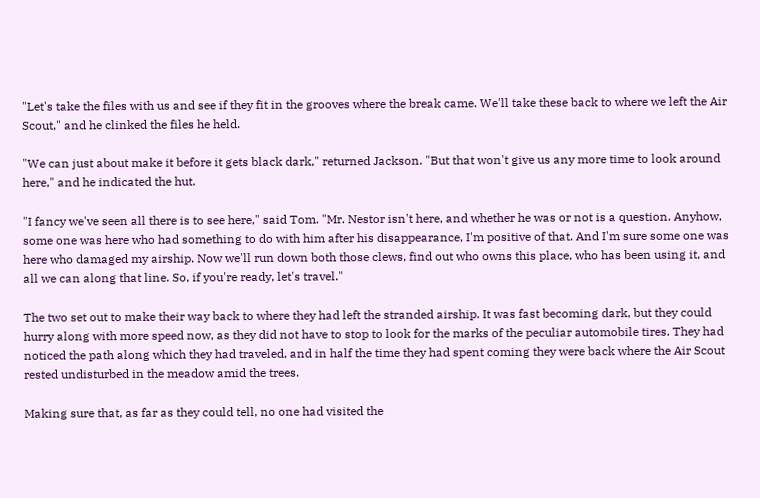"Let's take the files with us and see if they fit in the grooves where the break came. We'll take these back to where we left the Air Scout," and he clinked the files he held.

"We can just about make it before it gets black dark," returned Jackson. "But that won't give us any more time to look around here," and he indicated the hut.

"I fancy we've seen all there is to see here," said Tom. "Mr. Nestor isn't here, and whether he was or not is a question. Anyhow, some one was here who had something to do with him after his disappearance, I'm positive of that. And I'm sure some one was here who damaged my airship. Now we'll run down both those clews, find out who owns this place, who has been using it, and all we can along that line. So, if you're ready, let's travel."

The two set out to make their way back to where they had left the stranded airship. It was fast becoming dark, but they could hurry along with more speed now, as they did not have to stop to look for the marks of the peculiar automobile tires. They had noticed the path along which they had traveled, and in half the time they had spent coming they were back where the Air Scout rested undisturbed in the meadow amid the trees.

Making sure that, as far as they could tell, no one had visited the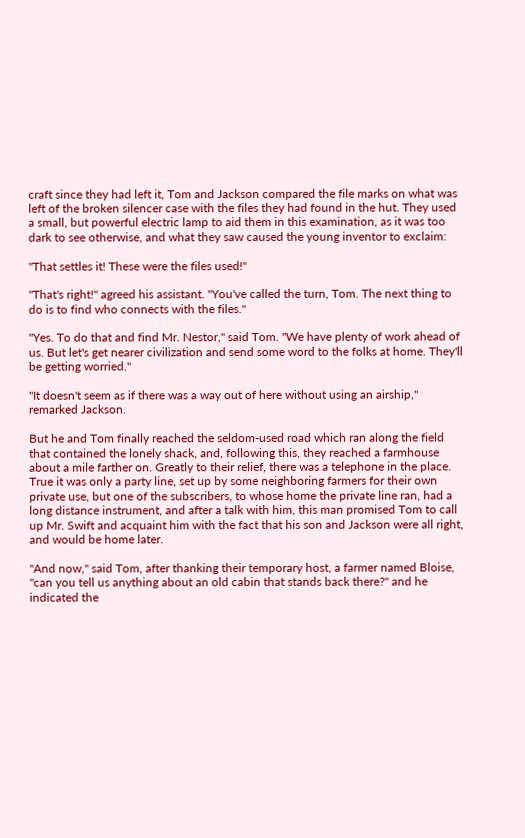craft since they had left it, Tom and Jackson compared the file marks on what was left of the broken silencer case with the files they had found in the hut. They used a small, but powerful electric lamp to aid them in this examination, as it was too dark to see otherwise, and what they saw caused the young inventor to exclaim:

"That settles it! These were the files used!"

"That's right!" agreed his assistant. "You've called the turn, Tom. The next thing to do is to find who connects with the files."

"Yes. To do that and find Mr. Nestor," said Tom. "We have plenty of work ahead of us. But let's get nearer civilization and send some word to the folks at home. They'll be getting worried."

"It doesn't seem as if there was a way out of here without using an airship," remarked Jackson.

But he and Tom finally reached the seldom-used road which ran along the field that contained the lonely shack, and, following this, they reached a farmhouse about a mile farther on. Greatly to their relief, there was a telephone in the place. True it was only a party line, set up by some neighboring farmers for their own private use, but one of the subscribers, to whose home the private line ran, had a long distance instrument, and after a talk with him, this man promised Tom to call up Mr. Swift and acquaint him with the fact that his son and Jackson were all right, and would be home later.

"And now," said Tom, after thanking their temporary host, a farmer named Bloise, "can you tell us anything about an old cabin that stands back there?" and he indicated the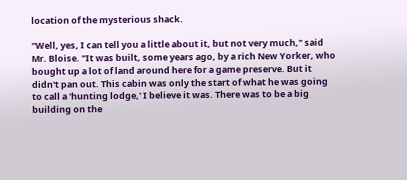location of the mysterious shack.

"Well, yes, I can tell you a little about it, but not very much," said Mr. Bloise. "It was built, some years ago, by a rich New Yorker, who bought up a lot of land around here for a game preserve. But it didn't pan out. This cabin was only the start of what he was going to call a 'hunting lodge,' I believe it was. There was to be a big building on the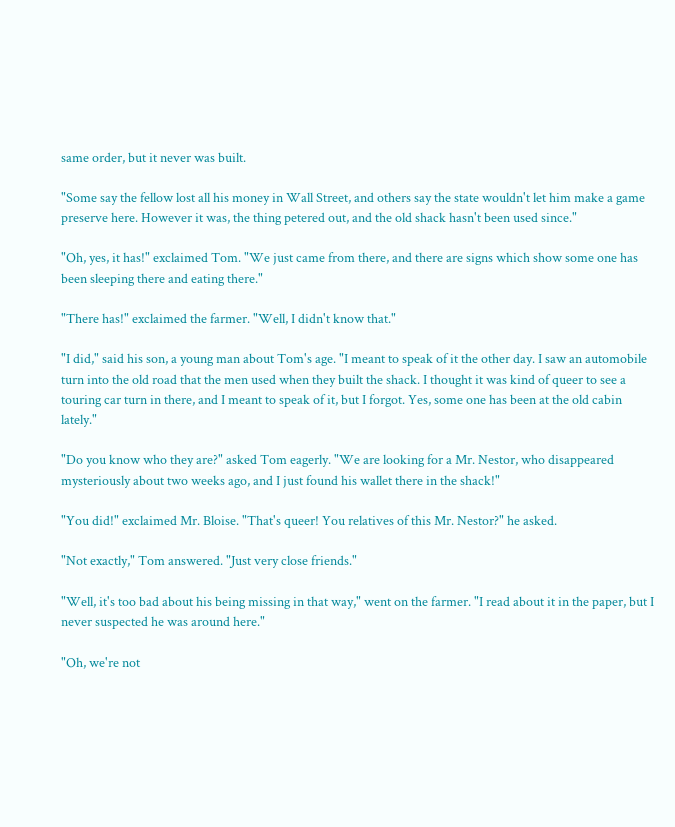same order, but it never was built.

"Some say the fellow lost all his money in Wall Street, and others say the state wouldn't let him make a game preserve here. However it was, the thing petered out, and the old shack hasn't been used since."

"Oh, yes, it has!" exclaimed Tom. "We just came from there, and there are signs which show some one has been sleeping there and eating there."

"There has!" exclaimed the farmer. "Well, I didn't know that."

"I did," said his son, a young man about Tom's age. "I meant to speak of it the other day. I saw an automobile turn into the old road that the men used when they built the shack. I thought it was kind of queer to see a touring car turn in there, and I meant to speak of it, but I forgot. Yes, some one has been at the old cabin lately."

"Do you know who they are?" asked Tom eagerly. "We are looking for a Mr. Nestor, who disappeared mysteriously about two weeks ago, and I just found his wallet there in the shack!"

"You did!" exclaimed Mr. Bloise. "That's queer! You relatives of this Mr. Nestor?" he asked.

"Not exactly," Tom answered. "Just very close friends."

"Well, it's too bad about his being missing in that way," went on the farmer. "I read about it in the paper, but I never suspected he was around here."

"Oh, we're not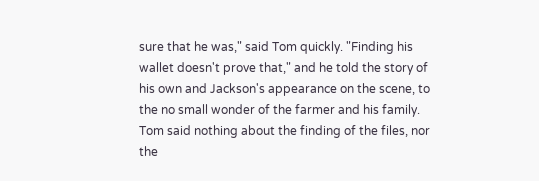sure that he was," said Tom quickly. "Finding his wallet doesn't prove that," and he told the story of his own and Jackson's appearance on the scene, to the no small wonder of the farmer and his family. Tom said nothing about the finding of the files, nor the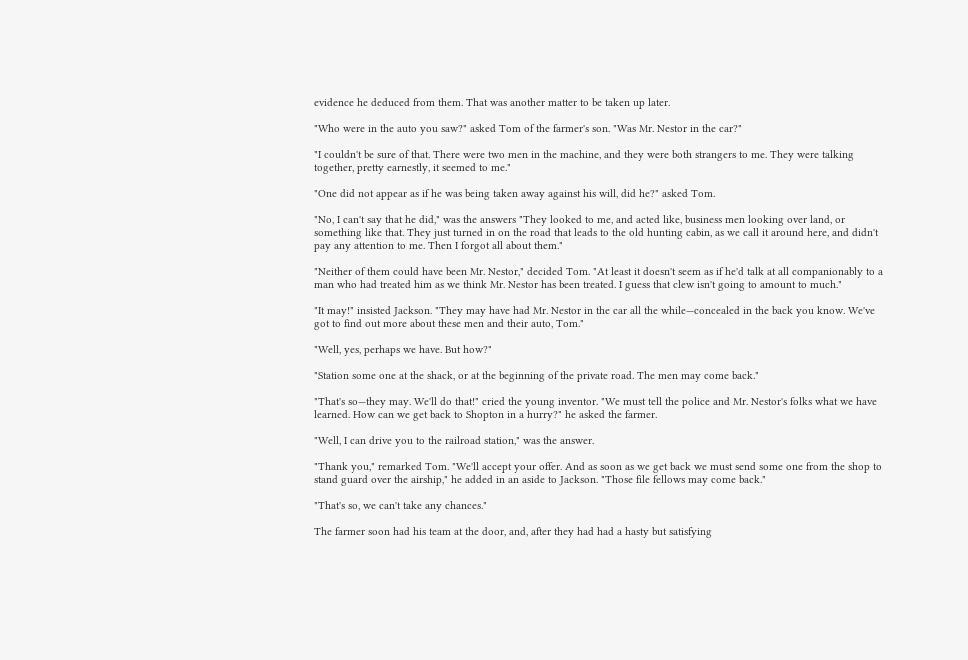evidence he deduced from them. That was another matter to be taken up later.

"Who were in the auto you saw?" asked Tom of the farmer's son. "Was Mr. Nestor in the car?"

"I couldn't be sure of that. There were two men in the machine, and they were both strangers to me. They were talking together, pretty earnestly, it seemed to me."

"One did not appear as if he was being taken away against his will, did he?" asked Tom.

"No, I can't say that he did," was the answers "They looked to me, and acted like, business men looking over land, or something like that. They just turned in on the road that leads to the old hunting cabin, as we call it around here, and didn't pay any attention to me. Then I forgot all about them."

"Neither of them could have been Mr. Nestor," decided Tom. "At least it doesn't seem as if he'd talk at all companionably to a man who had treated him as we think Mr. Nestor has been treated. I guess that clew isn't going to amount to much."

"It may!" insisted Jackson. "They may have had Mr. Nestor in the car all the while—concealed in the back you know. We've got to find out more about these men and their auto, Tom."

"Well, yes, perhaps we have. But how?"

"Station some one at the shack, or at the beginning of the private road. The men may come back."

"That's so—they may. We'll do that!" cried the young inventor. "We must tell the police and Mr. Nestor's folks what we have learned. How can we get back to Shopton in a hurry?" he asked the farmer.

"Well, I can drive you to the railroad station," was the answer.

"Thank you," remarked Tom. "We'll accept your offer. And as soon as we get back we must send some one from the shop to stand guard over the airship," he added in an aside to Jackson. "Those file fellows may come back."

"That's so, we can't take any chances."

The farmer soon had his team at the door, and, after they had had a hasty but satisfying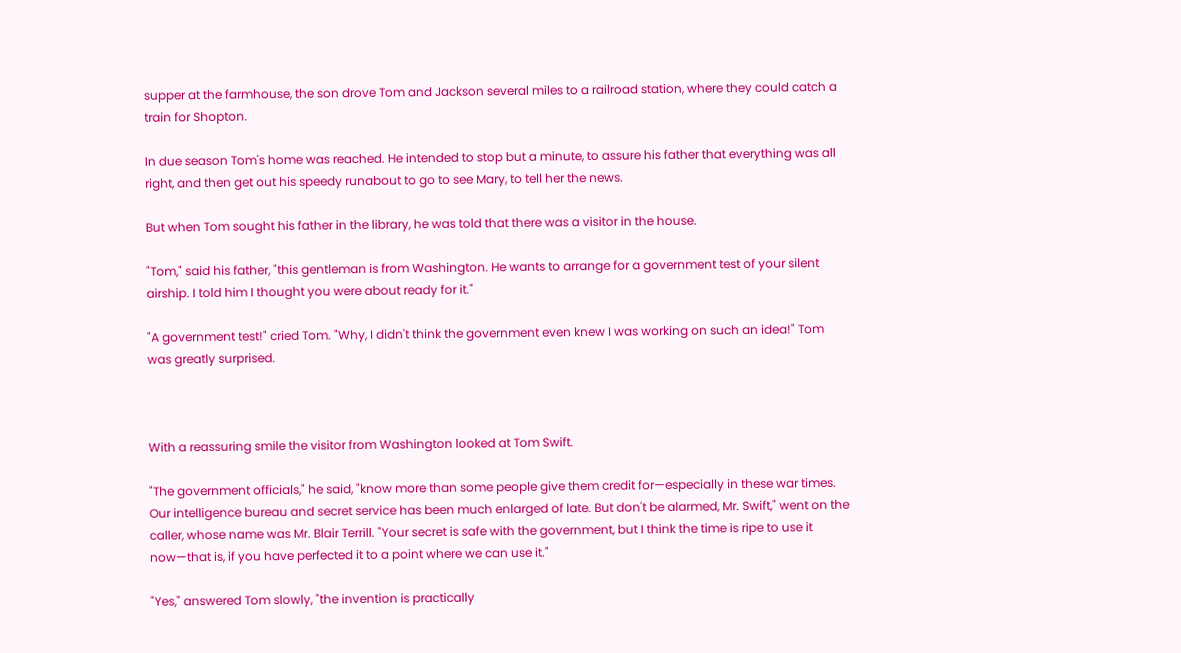supper at the farmhouse, the son drove Tom and Jackson several miles to a railroad station, where they could catch a train for Shopton.

In due season Tom's home was reached. He intended to stop but a minute, to assure his father that everything was all right, and then get out his speedy runabout to go to see Mary, to tell her the news.

But when Tom sought his father in the library, he was told that there was a visitor in the house.

"Tom," said his father, "this gentleman is from Washington. He wants to arrange for a government test of your silent airship. I told him I thought you were about ready for it."

"A government test!" cried Tom. "Why, I didn't think the government even knew I was working on such an idea!" Tom was greatly surprised.



With a reassuring smile the visitor from Washington looked at Tom Swift.

"The government officials," he said, "know more than some people give them credit for—especially in these war times. Our intelligence bureau and secret service has been much enlarged of late. But don't be alarmed, Mr. Swift," went on the caller, whose name was Mr. Blair Terrill. "Your secret is safe with the government, but I think the time is ripe to use it now—that is, if you have perfected it to a point where we can use it."

"Yes," answered Tom slowly, "the invention is practically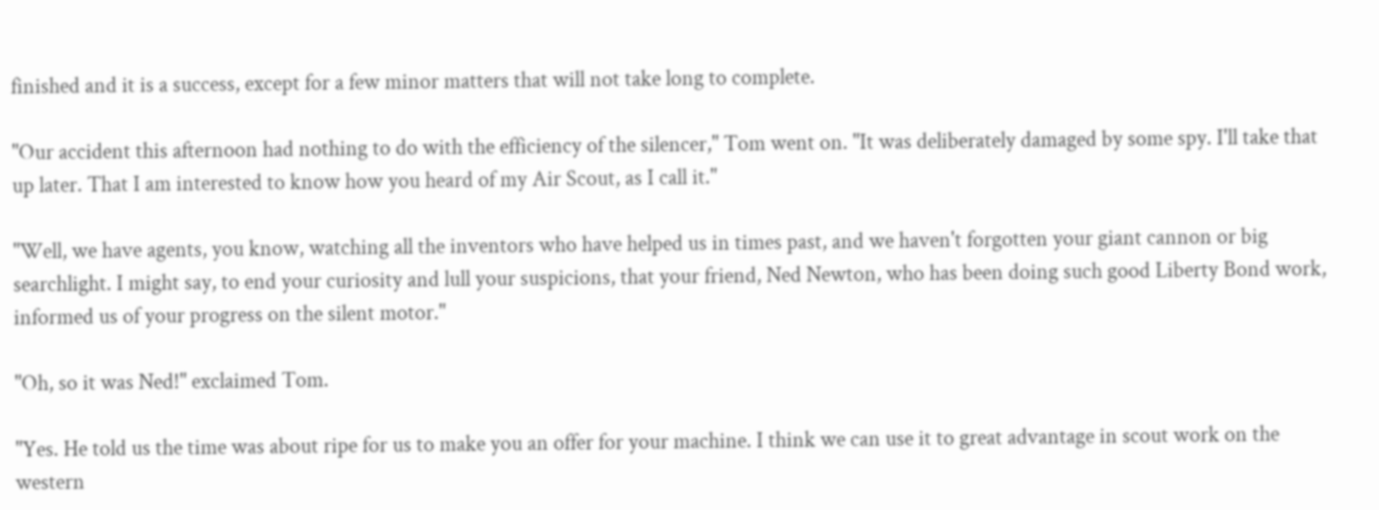finished and it is a success, except for a few minor matters that will not take long to complete.

"Our accident this afternoon had nothing to do with the efficiency of the silencer," Tom went on. "It was deliberately damaged by some spy. I'll take that up later. That I am interested to know how you heard of my Air Scout, as I call it."

"Well, we have agents, you know, watching all the inventors who have helped us in times past, and we haven't forgotten your giant cannon or big searchlight. I might say, to end your curiosity and lull your suspicions, that your friend, Ned Newton, who has been doing such good Liberty Bond work, informed us of your progress on the silent motor."

"Oh, so it was Ned!" exclaimed Tom.

"Yes. He told us the time was about ripe for us to make you an offer for your machine. I think we can use it to great advantage in scout work on the western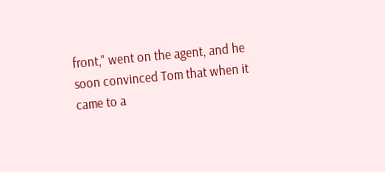front," went on the agent, and he soon convinced Tom that when it came to a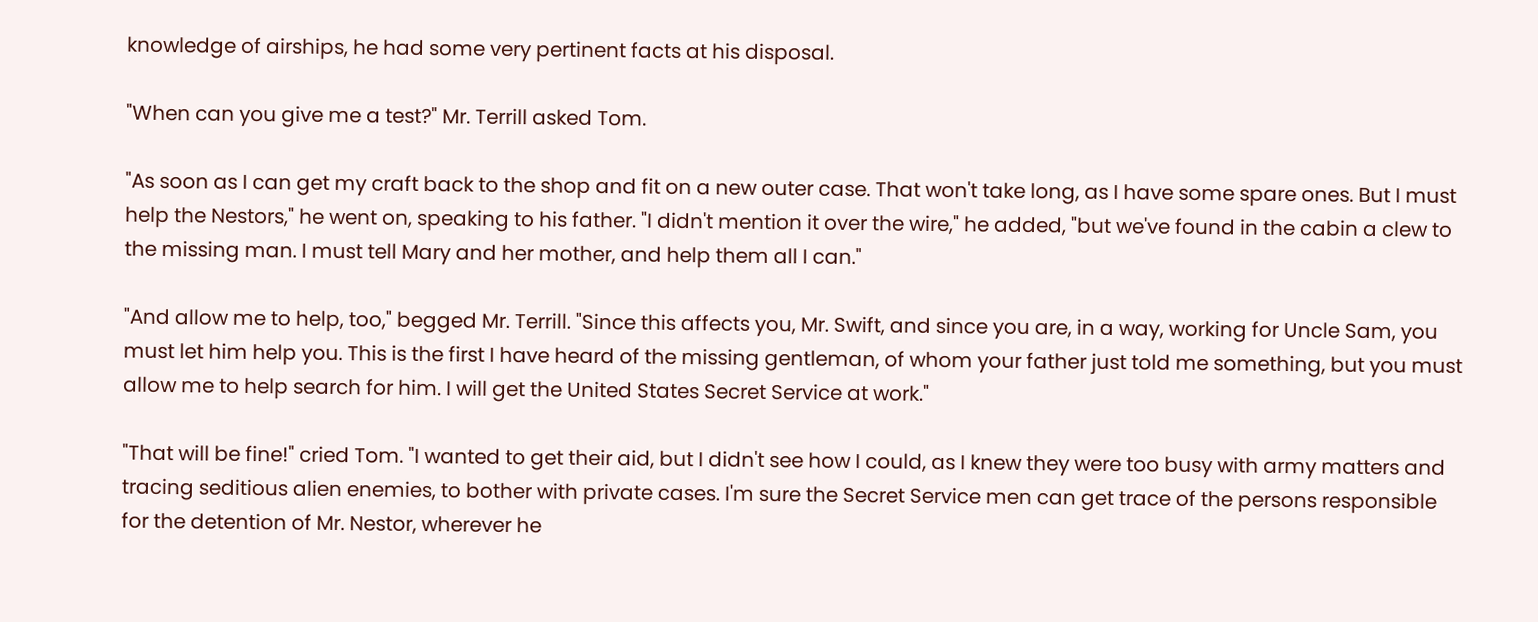knowledge of airships, he had some very pertinent facts at his disposal.

"When can you give me a test?" Mr. Terrill asked Tom.

"As soon as I can get my craft back to the shop and fit on a new outer case. That won't take long, as I have some spare ones. But I must help the Nestors," he went on, speaking to his father. "I didn't mention it over the wire," he added, "but we've found in the cabin a clew to the missing man. I must tell Mary and her mother, and help them all I can."

"And allow me to help, too," begged Mr. Terrill. "Since this affects you, Mr. Swift, and since you are, in a way, working for Uncle Sam, you must let him help you. This is the first I have heard of the missing gentleman, of whom your father just told me something, but you must allow me to help search for him. I will get the United States Secret Service at work."

"That will be fine!" cried Tom. "I wanted to get their aid, but I didn't see how I could, as I knew they were too busy with army matters and tracing seditious alien enemies, to bother with private cases. I'm sure the Secret Service men can get trace of the persons responsible for the detention of Mr. Nestor, wherever he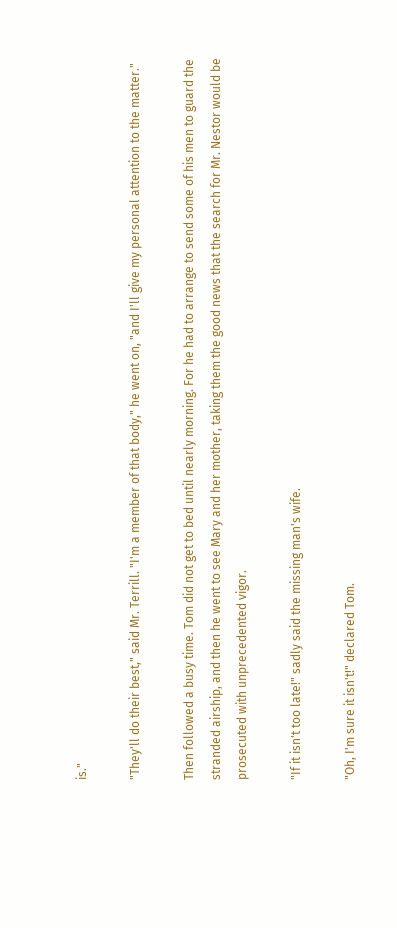is."

"They'll do their best," said Mr. Terrill. "I'm a member of that body," he went on, "and I'll give my personal attention to the matter."

Then followed a busy time. Tom did not get to bed until nearly morning. For he had to arrange to send some of his men to guard the stranded airship, and then he went to see Mary and her mother, taking them the good news that the search for Mr. Nestor would be prosecuted with unprecedented vigor.

"If it isn't too late!" sadly said the missing man's wife.

"Oh, I'm sure it isn't!" declared Tom.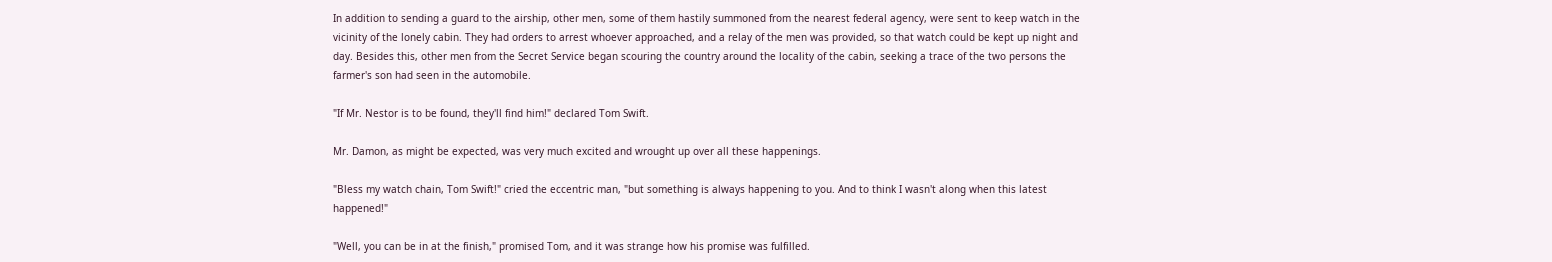In addition to sending a guard to the airship, other men, some of them hastily summoned from the nearest federal agency, were sent to keep watch in the vicinity of the lonely cabin. They had orders to arrest whoever approached, and a relay of the men was provided, so that watch could be kept up night and day. Besides this, other men from the Secret Service began scouring the country around the locality of the cabin, seeking a trace of the two persons the farmer's son had seen in the automobile.

"If Mr. Nestor is to be found, they'll find him!" declared Tom Swift.

Mr. Damon, as might be expected, was very much excited and wrought up over all these happenings.

"Bless my watch chain, Tom Swift!" cried the eccentric man, "but something is always happening to you. And to think I wasn't along when this latest happened!"

"Well, you can be in at the finish," promised Tom, and it was strange how his promise was fulfilled.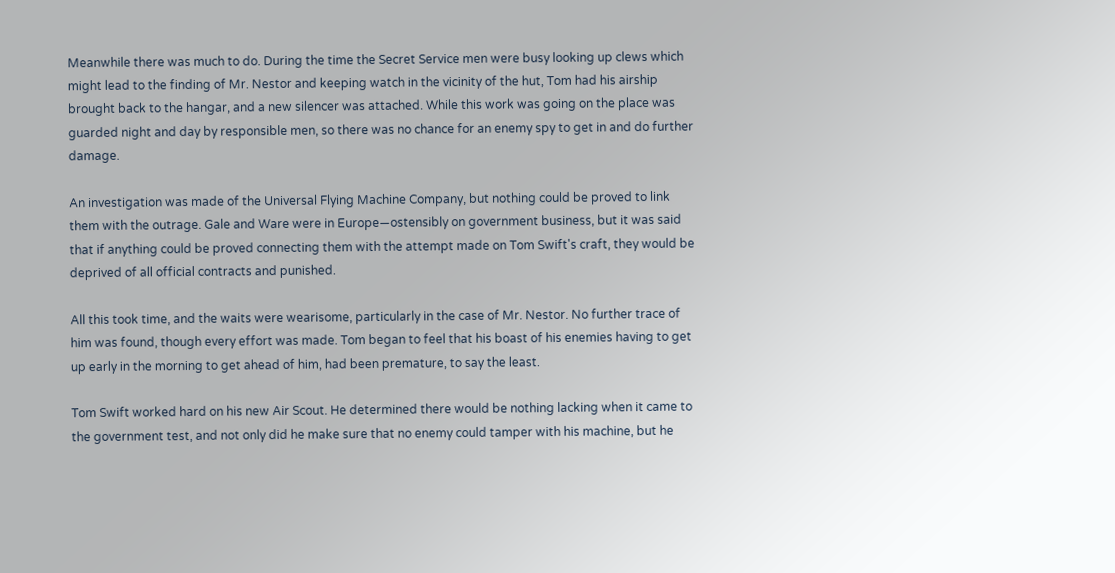Meanwhile there was much to do. During the time the Secret Service men were busy looking up clews which might lead to the finding of Mr. Nestor and keeping watch in the vicinity of the hut, Tom had his airship brought back to the hangar, and a new silencer was attached. While this work was going on the place was guarded night and day by responsible men, so there was no chance for an enemy spy to get in and do further damage.

An investigation was made of the Universal Flying Machine Company, but nothing could be proved to link them with the outrage. Gale and Ware were in Europe—ostensibly on government business, but it was said that if anything could be proved connecting them with the attempt made on Tom Swift's craft, they would be deprived of all official contracts and punished.

All this took time, and the waits were wearisome, particularly in the case of Mr. Nestor. No further trace of him was found, though every effort was made. Tom began to feel that his boast of his enemies having to get up early in the morning to get ahead of him, had been premature, to say the least.

Tom Swift worked hard on his new Air Scout. He determined there would be nothing lacking when it came to the government test, and not only did he make sure that no enemy could tamper with his machine, but he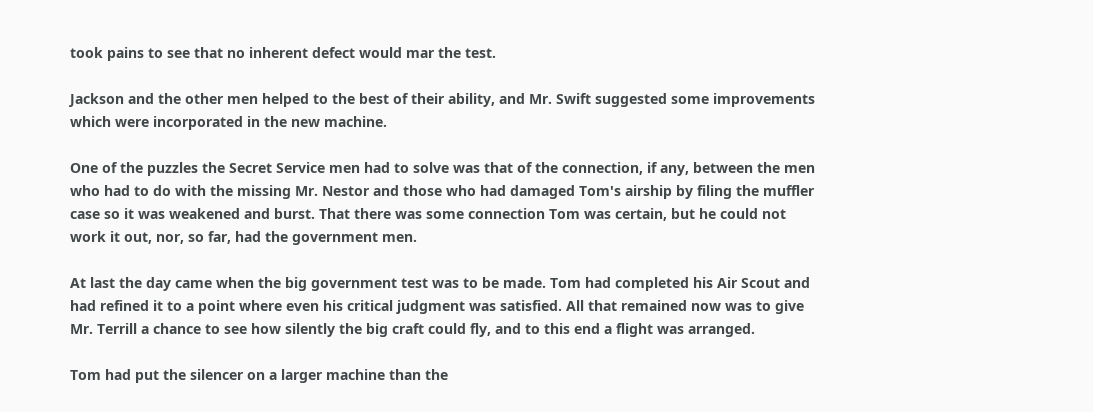took pains to see that no inherent defect would mar the test.

Jackson and the other men helped to the best of their ability, and Mr. Swift suggested some improvements which were incorporated in the new machine.

One of the puzzles the Secret Service men had to solve was that of the connection, if any, between the men who had to do with the missing Mr. Nestor and those who had damaged Tom's airship by filing the muffler case so it was weakened and burst. That there was some connection Tom was certain, but he could not work it out, nor, so far, had the government men.

At last the day came when the big government test was to be made. Tom had completed his Air Scout and had refined it to a point where even his critical judgment was satisfied. All that remained now was to give Mr. Terrill a chance to see how silently the big craft could fly, and to this end a flight was arranged.

Tom had put the silencer on a larger machine than the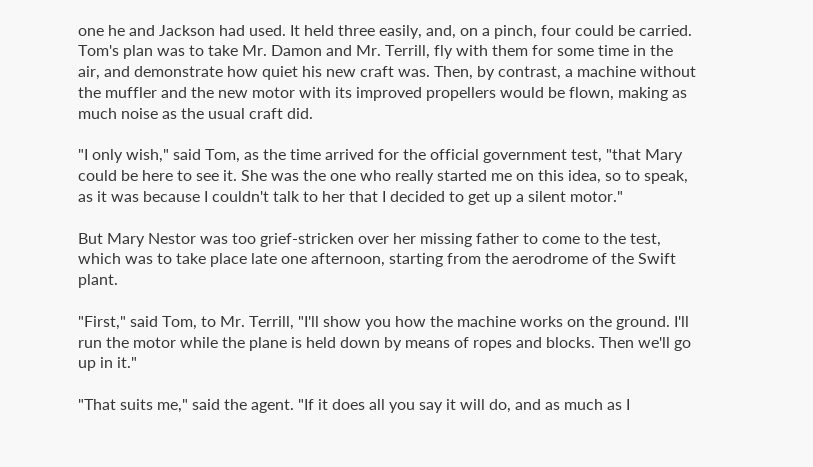one he and Jackson had used. It held three easily, and, on a pinch, four could be carried. Tom's plan was to take Mr. Damon and Mr. Terrill, fly with them for some time in the air, and demonstrate how quiet his new craft was. Then, by contrast, a machine without the muffler and the new motor with its improved propellers would be flown, making as much noise as the usual craft did.

"I only wish," said Tom, as the time arrived for the official government test, "that Mary could be here to see it. She was the one who really started me on this idea, so to speak, as it was because I couldn't talk to her that I decided to get up a silent motor."

But Mary Nestor was too grief-stricken over her missing father to come to the test, which was to take place late one afternoon, starting from the aerodrome of the Swift plant.

"First," said Tom, to Mr. Terrill, "I'll show you how the machine works on the ground. I'll run the motor while the plane is held down by means of ropes and blocks. Then we'll go up in it."

"That suits me," said the agent. "If it does all you say it will do, and as much as I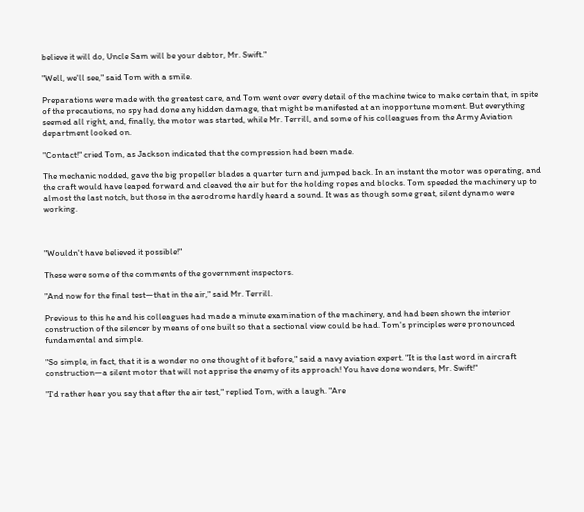believe it will do, Uncle Sam will be your debtor, Mr. Swift."

"Well, we'll see," said Tom with a smile.

Preparations were made with the greatest care, and Tom went over every detail of the machine twice to make certain that, in spite of the precautions, no spy had done any hidden damage, that might be manifested at an inopportune moment. But everything seemed all right, and, finally, the motor was started, while Mr. Terrill, and some of his colleagues from the Army Aviation department looked on.

"Contact!" cried Tom, as Jackson indicated that the compression had been made.

The mechanic nodded, gave the big propeller blades a quarter turn and jumped back. In an instant the motor was operating, and the craft would have leaped forward and cleaved the air but for the holding ropes and blocks. Tom speeded the machinery up to almost the last notch, but those in the aerodrome hardly heard a sound. It was as though some great, silent dynamo were working.



"Wouldn't have believed it possible!"

These were some of the comments of the government inspectors.

"And now for the final test—that in the air," said Mr. Terrill.

Previous to this he and his colleagues had made a minute examination of the machinery, and had been shown the interior construction of the silencer by means of one built so that a sectional view could be had. Tom's principles were pronounced fundamental and simple.

"So simple, in fact, that it is a wonder no one thought of it before," said a navy aviation expert. "It is the last word in aircraft construction—a silent motor that will not apprise the enemy of its approach! You have done wonders, Mr. Swift!"

"I'd rather hear you say that after the air test," replied Tom, with a laugh. "Are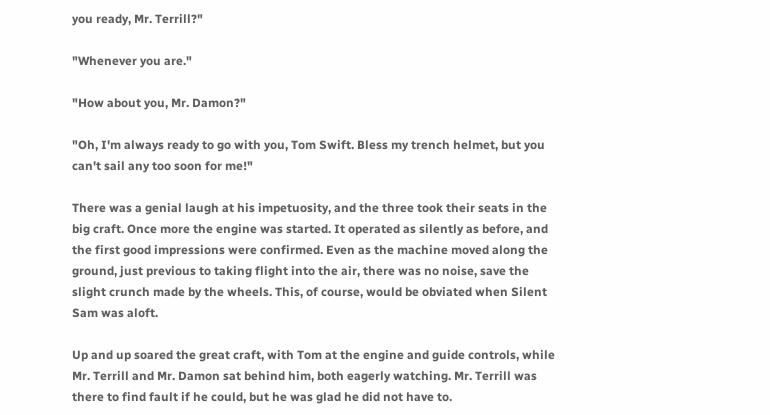you ready, Mr. Terrill?"

"Whenever you are."

"How about you, Mr. Damon?"

"Oh, I'm always ready to go with you, Tom Swift. Bless my trench helmet, but you can't sail any too soon for me!"

There was a genial laugh at his impetuosity, and the three took their seats in the big craft. Once more the engine was started. It operated as silently as before, and the first good impressions were confirmed. Even as the machine moved along the ground, just previous to taking flight into the air, there was no noise, save the slight crunch made by the wheels. This, of course, would be obviated when Silent Sam was aloft.

Up and up soared the great craft, with Tom at the engine and guide controls, while Mr. Terrill and Mr. Damon sat behind him, both eagerly watching. Mr. Terrill was there to find fault if he could, but he was glad he did not have to.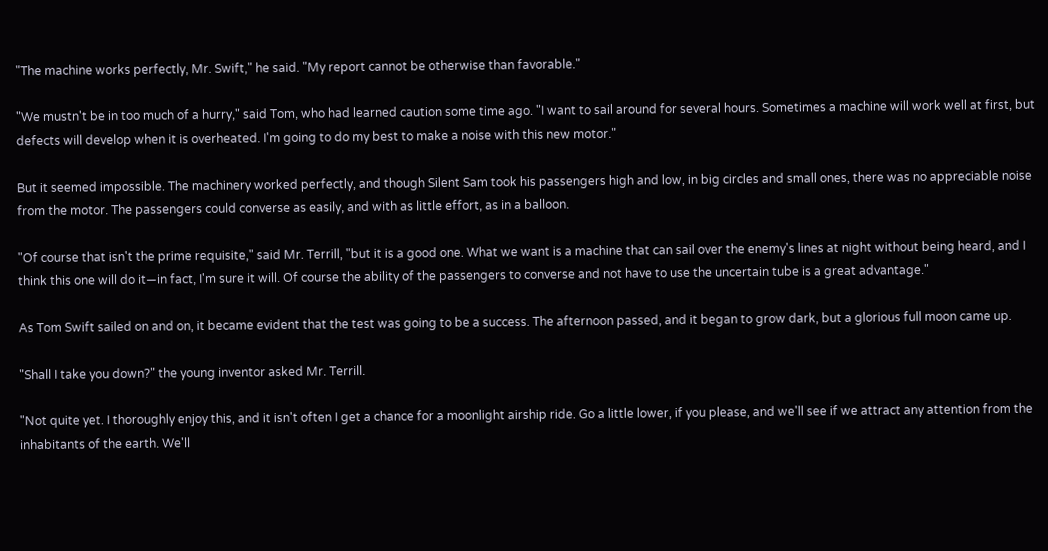"The machine works perfectly, Mr. Swift," he said. "My report cannot be otherwise than favorable."

"We mustn't be in too much of a hurry," said Tom, who had learned caution some time ago. "I want to sail around for several hours. Sometimes a machine will work well at first, but defects will develop when it is overheated. I'm going to do my best to make a noise with this new motor."

But it seemed impossible. The machinery worked perfectly, and though Silent Sam took his passengers high and low, in big circles and small ones, there was no appreciable noise from the motor. The passengers could converse as easily, and with as little effort, as in a balloon.

"Of course that isn't the prime requisite," said Mr. Terrill, "but it is a good one. What we want is a machine that can sail over the enemy's lines at night without being heard, and I think this one will do it—in fact, I'm sure it will. Of course the ability of the passengers to converse and not have to use the uncertain tube is a great advantage."

As Tom Swift sailed on and on, it became evident that the test was going to be a success. The afternoon passed, and it began to grow dark, but a glorious full moon came up.

"Shall I take you down?" the young inventor asked Mr. Terrill.

"Not quite yet. I thoroughly enjoy this, and it isn't often I get a chance for a moonlight airship ride. Go a little lower, if you please, and we'll see if we attract any attention from the inhabitants of the earth. We'll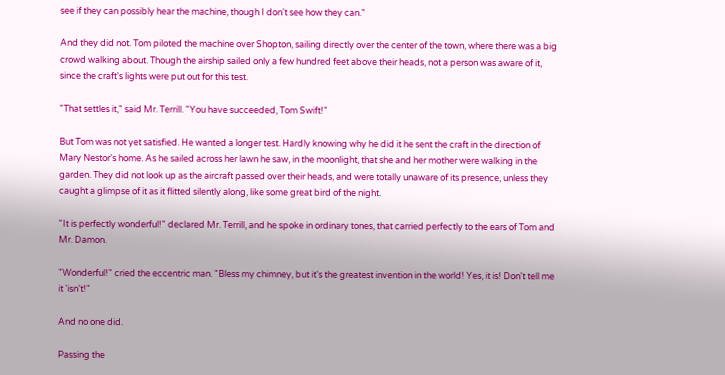see if they can possibly hear the machine, though I don't see how they can."

And they did not. Tom piloted the machine over Shopton, sailing directly over the center of the town, where there was a big crowd walking about. Though the airship sailed only a few hundred feet above their heads, not a person was aware of it, since the craft's lights were put out for this test.

"That settles it," said Mr. Terrill. "You have succeeded, Tom Swift!"

But Tom was not yet satisfied. He wanted a longer test. Hardly knowing why he did it he sent the craft in the direction of Mary Nestor's home. As he sailed across her lawn he saw, in the moonlight, that she and her mother were walking in the garden. They did not look up as the aircraft passed over their heads, and were totally unaware of its presence, unless they caught a glimpse of it as it flitted silently along, like some great bird of the night.

"It is perfectly wonderful!" declared Mr. Terrill, and he spoke in ordinary tones, that carried perfectly to the ears of Tom and Mr. Damon.

"Wonderful!" cried the eccentric man. "Bless my chimney, but it's the greatest invention in the world! Yes, it is! Don't tell me it 'isn't!"

And no one did.

Passing the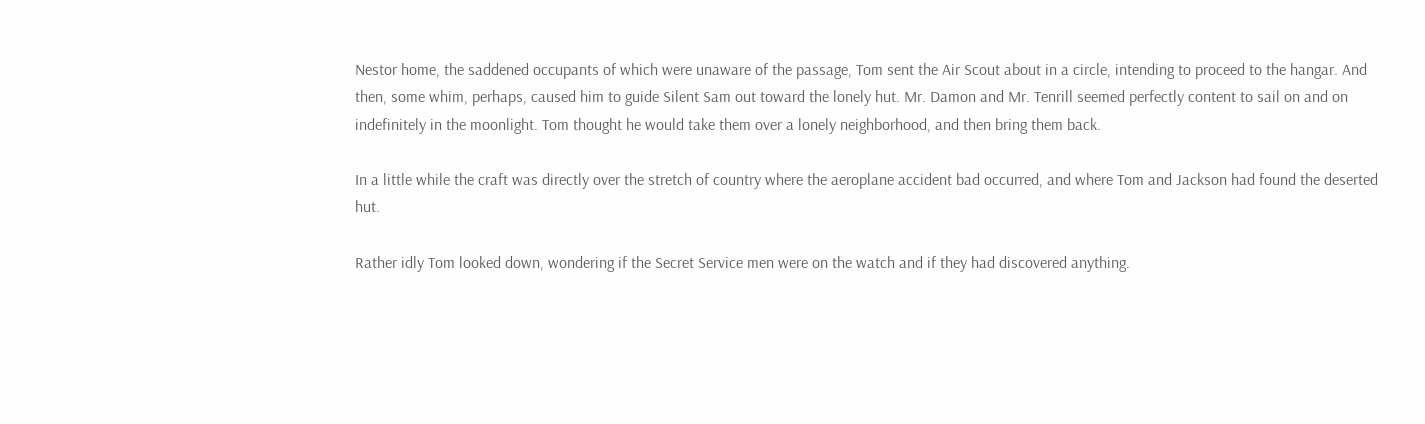Nestor home, the saddened occupants of which were unaware of the passage, Tom sent the Air Scout about in a circle, intending to proceed to the hangar. And then, some whim, perhaps, caused him to guide Silent Sam out toward the lonely hut. Mr. Damon and Mr. Tenrill seemed perfectly content to sail on and on indefinitely in the moonlight. Tom thought he would take them over a lonely neighborhood, and then bring them back.

In a little while the craft was directly over the stretch of country where the aeroplane accident bad occurred, and where Tom and Jackson had found the deserted hut.

Rather idly Tom looked down, wondering if the Secret Service men were on the watch and if they had discovered anything.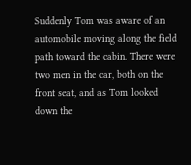Suddenly Tom was aware of an automobile moving along the field path toward the cabin. There were two men in the car, both on the front seat, and as Tom looked down the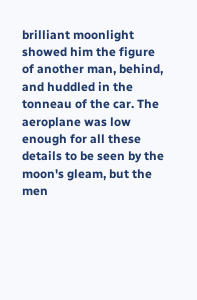brilliant moonlight showed him the figure of another man, behind, and huddled in the tonneau of the car. The aeroplane was low enough for all these details to be seen by the moon's gleam, but the men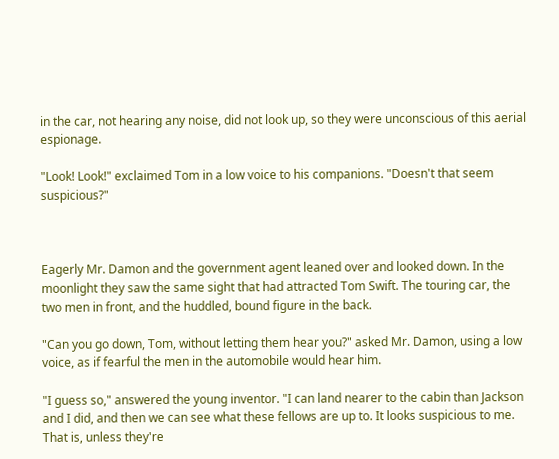in the car, not hearing any noise, did not look up, so they were unconscious of this aerial espionage.

"Look! Look!" exclaimed Tom in a low voice to his companions. "Doesn't that seem suspicious?"



Eagerly Mr. Damon and the government agent leaned over and looked down. In the moonlight they saw the same sight that had attracted Tom Swift. The touring car, the two men in front, and the huddled, bound figure in the back.

"Can you go down, Tom, without letting them hear you?" asked Mr. Damon, using a low voice, as if fearful the men in the automobile would hear him.

"I guess so," answered the young inventor. "I can land nearer to the cabin than Jackson and I did, and then we can see what these fellows are up to. It looks suspicious to me. That is, unless they're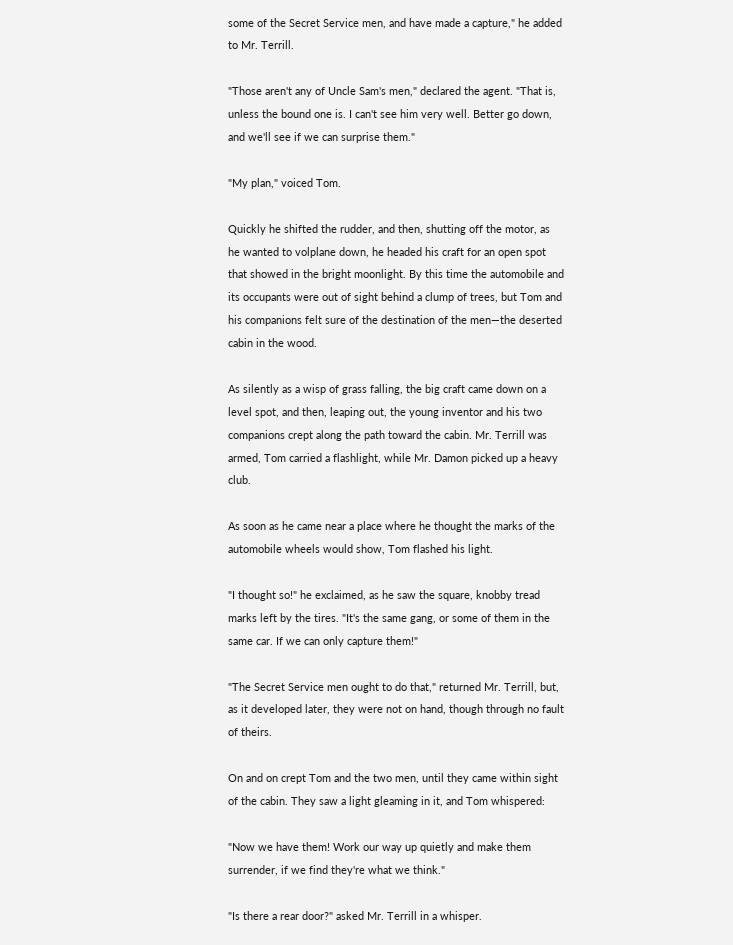some of the Secret Service men, and have made a capture," he added to Mr. Terrill.

"Those aren't any of Uncle Sam's men," declared the agent. "That is, unless the bound one is. I can't see him very well. Better go down, and we'll see if we can surprise them."

"My plan," voiced Tom.

Quickly he shifted the rudder, and then, shutting off the motor, as he wanted to volplane down, he headed his craft for an open spot that showed in the bright moonlight. By this time the automobile and its occupants were out of sight behind a clump of trees, but Tom and his companions felt sure of the destination of the men—the deserted cabin in the wood.

As silently as a wisp of grass falling, the big craft came down on a level spot, and then, leaping out, the young inventor and his two companions crept along the path toward the cabin. Mr. Terrill was armed, Tom carried a flashlight, while Mr. Damon picked up a heavy club.

As soon as he came near a place where he thought the marks of the automobile wheels would show, Tom flashed his light.

"I thought so!" he exclaimed, as he saw the square, knobby tread marks left by the tires. "It's the same gang, or some of them in the same car. If we can only capture them!"

"The Secret Service men ought to do that," returned Mr. Terrill, but, as it developed later, they were not on hand, though through no fault of theirs.

On and on crept Tom and the two men, until they came within sight of the cabin. They saw a light gleaming in it, and Tom whispered:

"Now we have them! Work our way up quietly and make them surrender, if we find they're what we think."

"Is there a rear door?" asked Mr. Terrill in a whisper.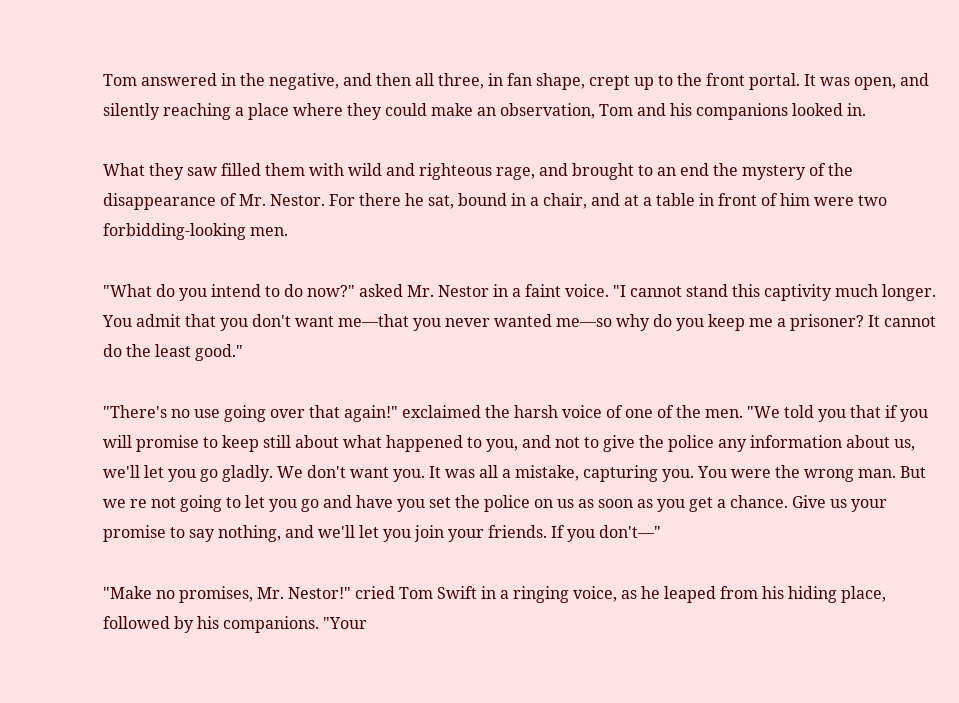Tom answered in the negative, and then all three, in fan shape, crept up to the front portal. It was open, and silently reaching a place where they could make an observation, Tom and his companions looked in.

What they saw filled them with wild and righteous rage, and brought to an end the mystery of the disappearance of Mr. Nestor. For there he sat, bound in a chair, and at a table in front of him were two forbidding-looking men.

"What do you intend to do now?" asked Mr. Nestor in a faint voice. "I cannot stand this captivity much longer. You admit that you don't want me—that you never wanted me—so why do you keep me a prisoner? It cannot do the least good."

"There's no use going over that again!" exclaimed the harsh voice of one of the men. "We told you that if you will promise to keep still about what happened to you, and not to give the police any information about us, we'll let you go gladly. We don't want you. It was all a mistake, capturing you. You were the wrong man. But we re not going to let you go and have you set the police on us as soon as you get a chance. Give us your promise to say nothing, and we'll let you join your friends. If you don't—"

"Make no promises, Mr. Nestor!" cried Tom Swift in a ringing voice, as he leaped from his hiding place, followed by his companions. "Your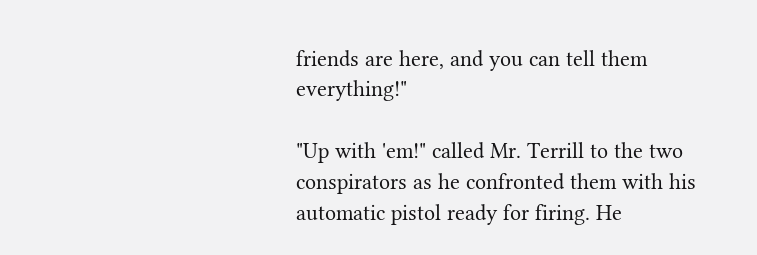friends are here, and you can tell them everything!"

"Up with 'em!" called Mr. Terrill to the two conspirators as he confronted them with his automatic pistol ready for firing. He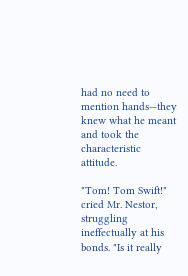had no need to mention hands—they knew what he meant and took the characteristic attitude.

"Tom! Tom Swift!" cried Mr. Nestor, struggling ineffectually at his bonds. "Is it really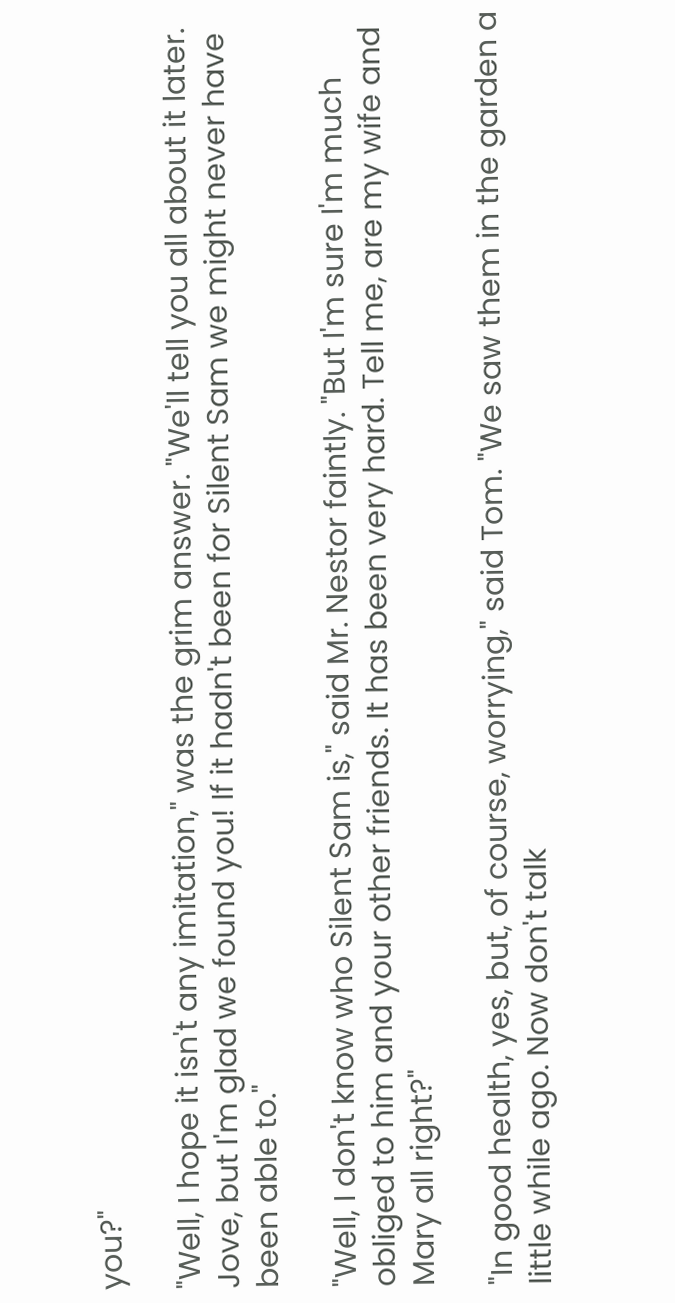you?"

"Well, I hope it isn't any imitation," was the grim answer. "We'll tell you all about it later. Jove, but I'm glad we found you! If it hadn't been for Silent Sam we might never have been able to."

"Well, I don't know who Silent Sam is," said Mr. Nestor faintly. "But I'm sure I'm much obliged to him and your other friends. It has been very hard. Tell me, are my wife and Mary all right?"

"In good health, yes, but, of course, worrying," said Tom. "We saw them in the garden a little while ago. Now don't talk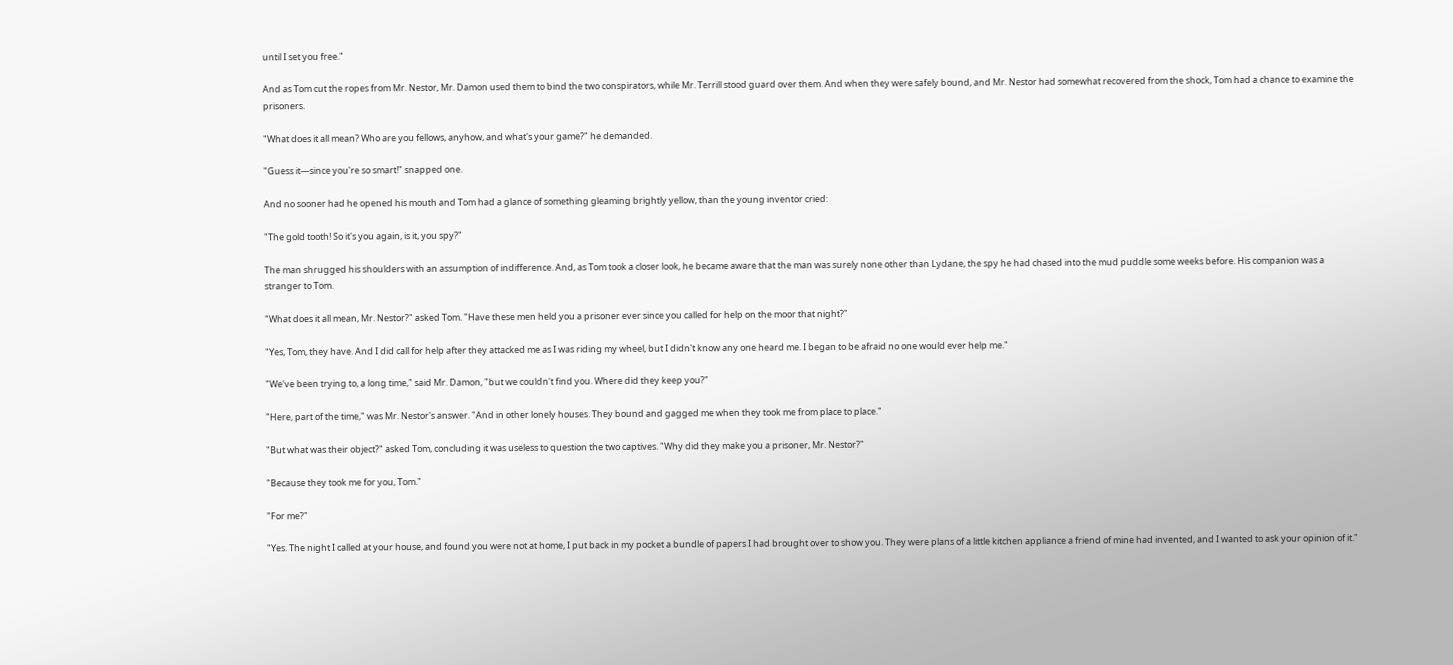until I set you free."

And as Tom cut the ropes from Mr. Nestor, Mr. Damon used them to bind the two conspirators, while Mr. Terrill stood guard over them. And when they were safely bound, and Mr. Nestor had somewhat recovered from the shock, Tom had a chance to examine the prisoners.

"What does it all mean? Who are you fellows, anyhow, and what's your game?" he demanded.

"Guess it—since you're so smart!" snapped one.

And no sooner had he opened his mouth and Tom had a glance of something gleaming brightly yellow, than the young inventor cried:

"The gold tooth! So it's you again, is it, you spy?"

The man shrugged his shoulders with an assumption of indifference. And, as Tom took a closer look, he became aware that the man was surely none other than Lydane, the spy he had chased into the mud puddle some weeks before. His companion was a stranger to Tom.

"What does it all mean, Mr. Nestor?" asked Tom. "Have these men held you a prisoner ever since you called for help on the moor that night?"

"Yes, Tom, they have. And I did call for help after they attacked me as I was riding my wheel, but I didn't know any one heard me. I began to be afraid no one would ever help me."

"We've been trying to, a long time," said Mr. Damon, "but we couldn't find you. Where did they keep you?"

"Here, part of the time," was Mr. Nestor's answer. "And in other lonely houses. They bound and gagged me when they took me from place to place."

"But what was their object?" asked Tom, concluding it was useless to question the two captives. "Why did they make you a prisoner, Mr. Nestor?"

"Because they took me for you, Tom."

"For me?"

"Yes. The night I called at your house, and found you were not at home, I put back in my pocket a bundle of papers I had brought over to show you. They were plans of a little kitchen appliance a friend of mine had invented, and I wanted to ask your opinion of it."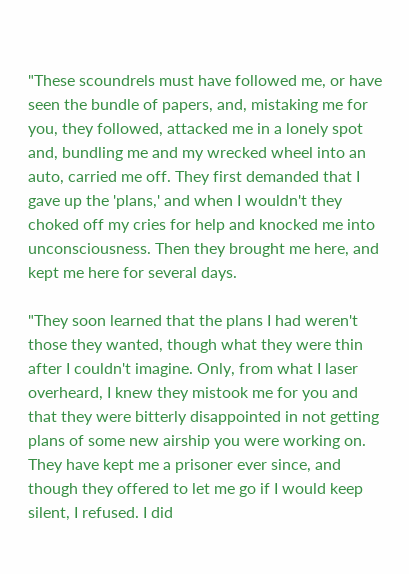"These scoundrels must have followed me, or have seen the bundle of papers, and, mistaking me for you, they followed, attacked me in a lonely spot and, bundling me and my wrecked wheel into an auto, carried me off. They first demanded that I gave up the 'plans,' and when I wouldn't they choked off my cries for help and knocked me into unconsciousness. Then they brought me here, and kept me here for several days.

"They soon learned that the plans I had weren't those they wanted, though what they were thin after I couldn't imagine. Only, from what I laser overheard, I knew they mistook me for you and that they were bitterly disappointed in not getting plans of some new airship you were working on. They have kept me a prisoner ever since, and though they offered to let me go if I would keep silent, I refused. I did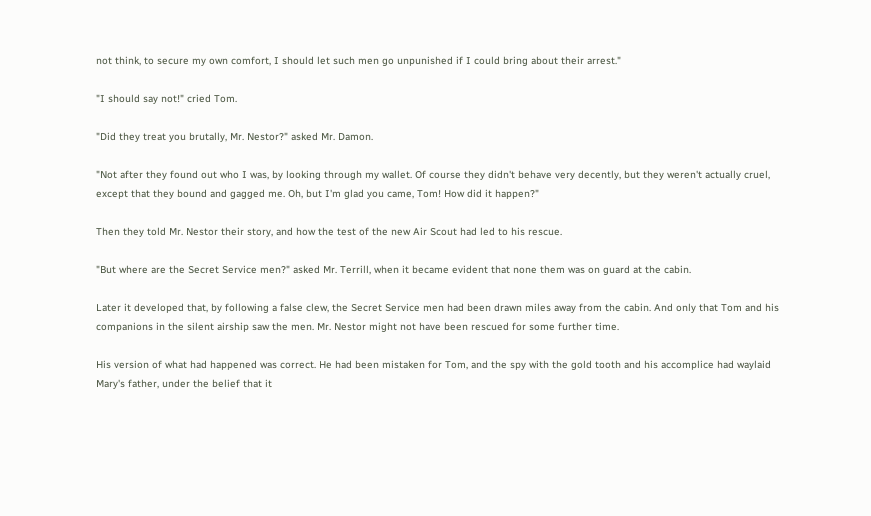not think, to secure my own comfort, I should let such men go unpunished if I could bring about their arrest."

"I should say not!" cried Tom.

"Did they treat you brutally, Mr. Nestor?" asked Mr. Damon.

"Not after they found out who I was, by looking through my wallet. Of course they didn't behave very decently, but they weren't actually cruel, except that they bound and gagged me. Oh, but I'm glad you came, Tom! How did it happen?"

Then they told Mr. Nestor their story, and how the test of the new Air Scout had led to his rescue.

"But where are the Secret Service men?" asked Mr. Terrill, when it became evident that none them was on guard at the cabin.

Later it developed that, by following a false clew, the Secret Service men had been drawn miles away from the cabin. And only that Tom and his companions in the silent airship saw the men. Mr. Nestor might not have been rescued for some further time.

His version of what had happened was correct. He had been mistaken for Tom, and the spy with the gold tooth and his accomplice had waylaid Mary's father, under the belief that it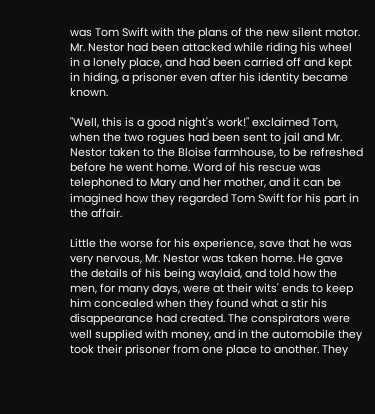was Tom Swift with the plans of the new silent motor. Mr. Nestor had been attacked while riding his wheel in a lonely place, and had been carried off and kept in hiding, a prisoner even after his identity became known.

"Well, this is a good night's work!" exclaimed Tom, when the two rogues had been sent to jail and Mr. Nestor taken to the Bloise farmhouse, to be refreshed before he went home. Word of his rescue was telephoned to Mary and her mother, and it can be imagined how they regarded Tom Swift for his part in the affair.

Little the worse for his experience, save that he was very nervous, Mr. Nestor was taken home. He gave the details of his being waylaid, and told how the men, for many days, were at their wits' ends to keep him concealed when they found what a stir his disappearance had created. The conspirators were well supplied with money, and in the automobile they took their prisoner from one place to another. They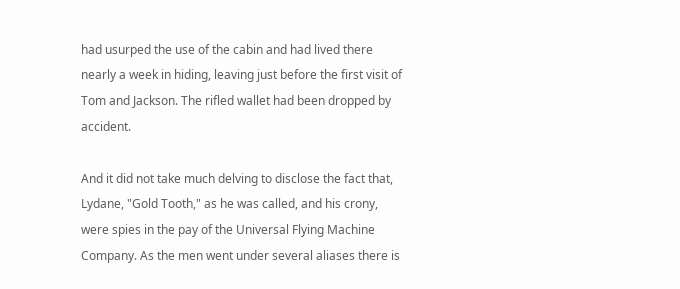had usurped the use of the cabin and had lived there nearly a week in hiding, leaving just before the first visit of Tom and Jackson. The rifled wallet had been dropped by accident.

And it did not take much delving to disclose the fact that, Lydane, "Gold Tooth," as he was called, and his crony, were spies in the pay of the Universal Flying Machine Company. As the men went under several aliases there is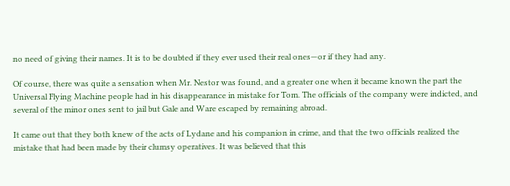no need of giving their names. It is to be doubted if they ever used their real ones—or if they had any.

Of course, there was quite a sensation when Mr. Nestor was found, and a greater one when it became known the part the Universal Flying Machine people had in his disappearance in mistake for Tom. The officials of the company were indicted, and several of the minor ones sent to jail but Gale and Ware escaped by remaining abroad.

It came out that they both knew of the acts of Lydane and his companion in crime, and that the two officials realized the mistake that had been made by their clumsy operatives. It was believed that this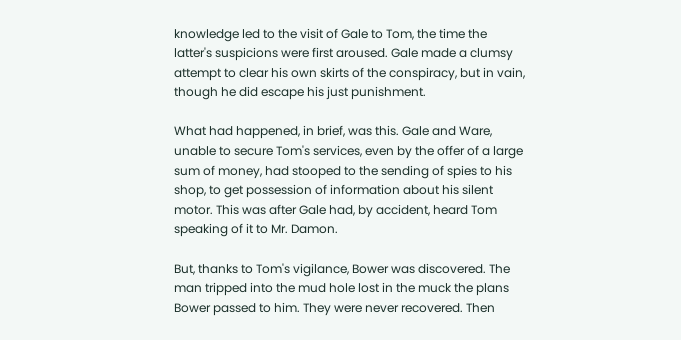knowledge led to the visit of Gale to Tom, the time the latter's suspicions were first aroused. Gale made a clumsy attempt to clear his own skirts of the conspiracy, but in vain, though he did escape his just punishment.

What had happened, in brief, was this. Gale and Ware, unable to secure Tom's services, even by the offer of a large sum of money, had stooped to the sending of spies to his shop, to get possession of information about his silent motor. This was after Gale had, by accident, heard Tom speaking of it to Mr. Damon.

But, thanks to Tom's vigilance, Bower was discovered. The man tripped into the mud hole lost in the muck the plans Bower passed to him. They were never recovered. Then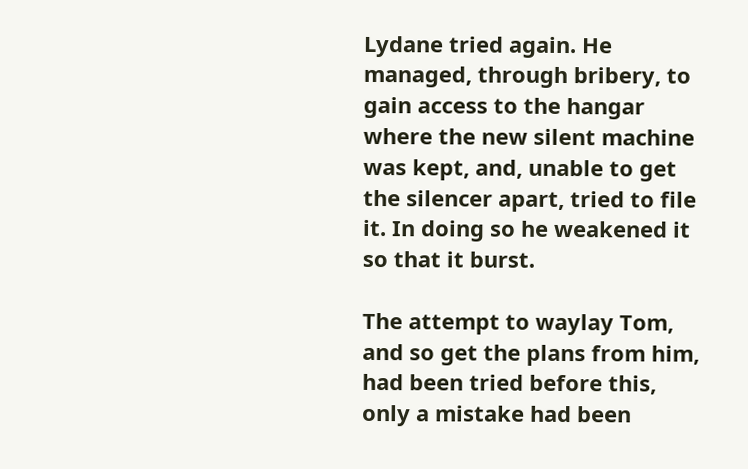Lydane tried again. He managed, through bribery, to gain access to the hangar where the new silent machine was kept, and, unable to get the silencer apart, tried to file it. In doing so he weakened it so that it burst.

The attempt to waylay Tom, and so get the plans from him, had been tried before this, only a mistake had been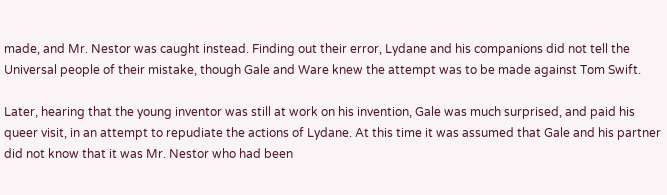made, and Mr. Nestor was caught instead. Finding out their error, Lydane and his companions did not tell the Universal people of their mistake, though Gale and Ware knew the attempt was to be made against Tom Swift.

Later, hearing that the young inventor was still at work on his invention, Gale was much surprised, and paid his queer visit, in an attempt to repudiate the actions of Lydane. At this time it was assumed that Gale and his partner did not know that it was Mr. Nestor who had been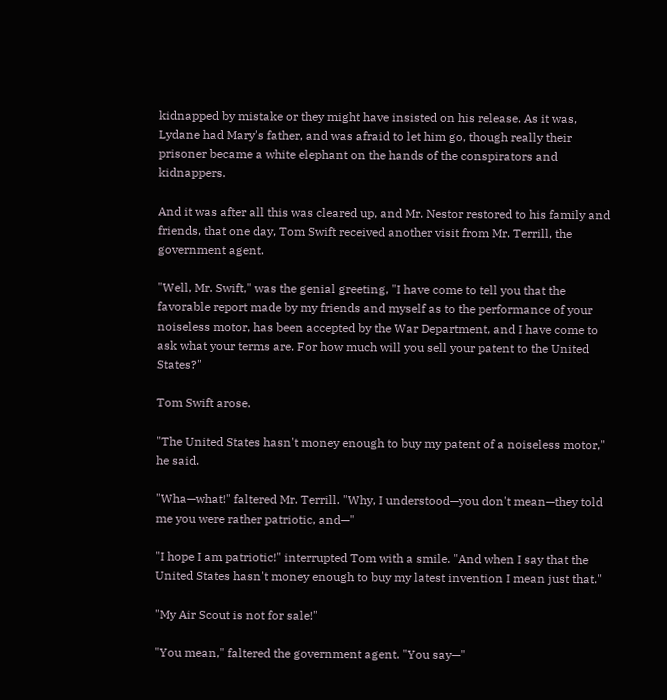kidnapped by mistake or they might have insisted on his release. As it was, Lydane had Mary's father, and was afraid to let him go, though really their prisoner became a white elephant on the hands of the conspirators and kidnappers.

And it was after all this was cleared up, and Mr. Nestor restored to his family and friends, that one day, Tom Swift received another visit from Mr. Terrill, the government agent.

"Well, Mr. Swift," was the genial greeting, "I have come to tell you that the favorable report made by my friends and myself as to the performance of your noiseless motor, has been accepted by the War Department, and I have come to ask what your terms are. For how much will you sell your patent to the United States?"

Tom Swift arose.

"The United States hasn't money enough to buy my patent of a noiseless motor," he said.

"Wha—what!" faltered Mr. Terrill. "Why, I understood—you don't mean—they told me you were rather patriotic, and—"

"I hope I am patriotic!" interrupted Tom with a smile. "And when I say that the United States hasn't money enough to buy my latest invention I mean just that."

"My Air Scout is not for sale!"

"You mean," faltered the government agent. "You say—"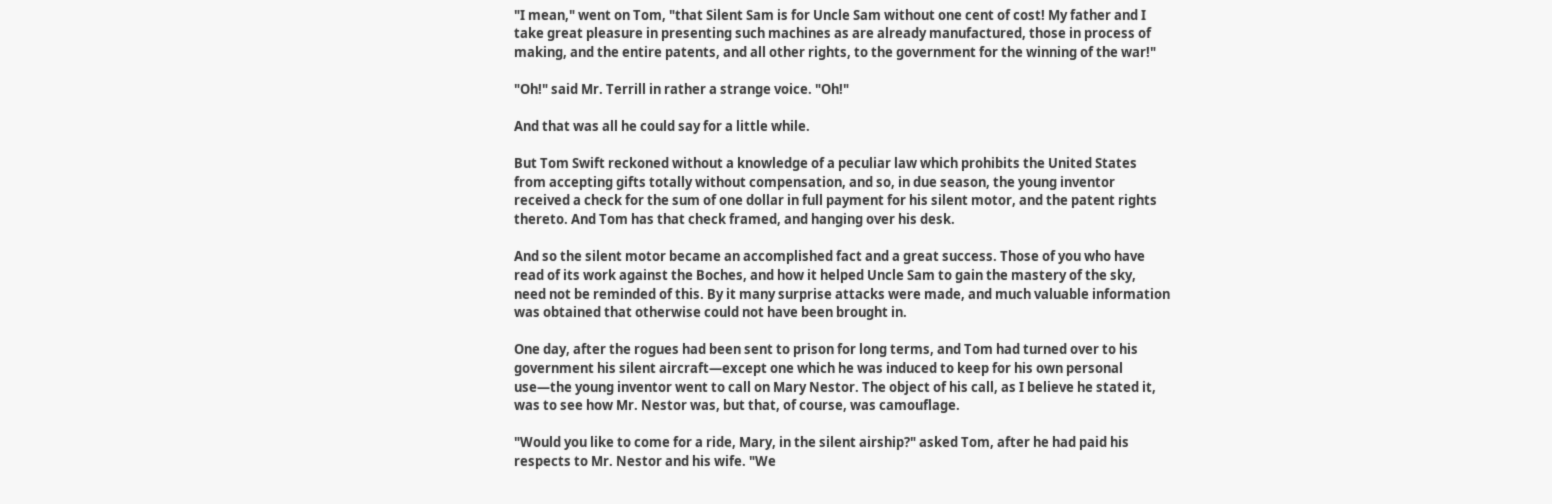"I mean," went on Tom, "that Silent Sam is for Uncle Sam without one cent of cost! My father and I take great pleasure in presenting such machines as are already manufactured, those in process of making, and the entire patents, and all other rights, to the government for the winning of the war!"

"Oh!" said Mr. Terrill in rather a strange voice. "Oh!"

And that was all he could say for a little while.

But Tom Swift reckoned without a knowledge of a peculiar law which prohibits the United States from accepting gifts totally without compensation, and so, in due season, the young inventor received a check for the sum of one dollar in full payment for his silent motor, and the patent rights thereto. And Tom has that check framed, and hanging over his desk.

And so the silent motor became an accomplished fact and a great success. Those of you who have read of its work against the Boches, and how it helped Uncle Sam to gain the mastery of the sky, need not be reminded of this. By it many surprise attacks were made, and much valuable information was obtained that otherwise could not have been brought in.

One day, after the rogues had been sent to prison for long terms, and Tom had turned over to his government his silent aircraft—except one which he was induced to keep for his own personal use—the young inventor went to call on Mary Nestor. The object of his call, as I believe he stated it, was to see how Mr. Nestor was, but that, of course, was camouflage.

"Would you like to come for a ride, Mary, in the silent airship?" asked Tom, after he had paid his respects to Mr. Nestor and his wife. "We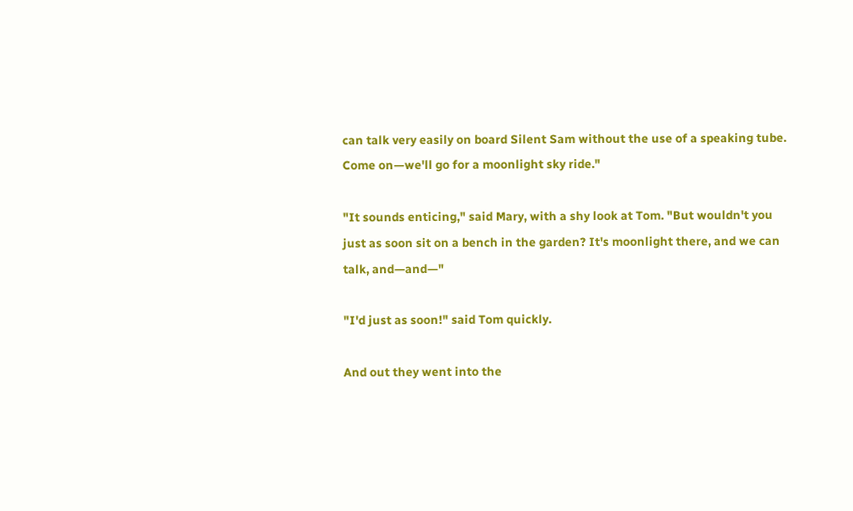can talk very easily on board Silent Sam without the use of a speaking tube. Come on—we'll go for a moonlight sky ride."

"It sounds enticing," said Mary, with a shy look at Tom. "But wouldn't you just as soon sit on a bench in the garden? It's moonlight there, and we can talk, and—and—"

"I'd just as soon!" said Tom quickly.

And out they went into the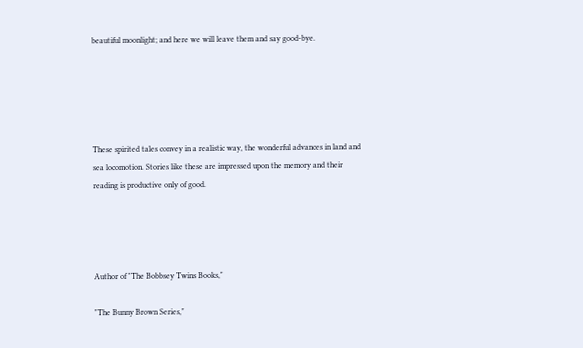beautiful moonlight; and here we will leave them and say good-bye.





These spirited tales convey in a realistic way, the wonderful advances in land and sea locomotion. Stories like these are impressed upon the memory and their reading is productive only of good.




Author of "The Bobbsey Twins Books,"

"The Bunny Brown Series,"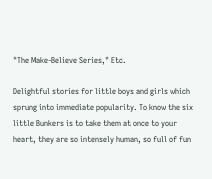"The Make-Believe Series," Etc.

Delightful stories for little boys and girls which sprung into immediate popularity. To know the six little Bunkers is to take them at once to your heart, they are so intensely human, so full of fun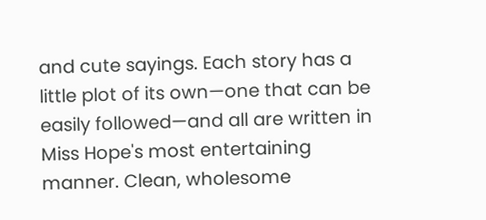and cute sayings. Each story has a little plot of its own—one that can be easily followed—and all are written in Miss Hope's most entertaining manner. Clean, wholesome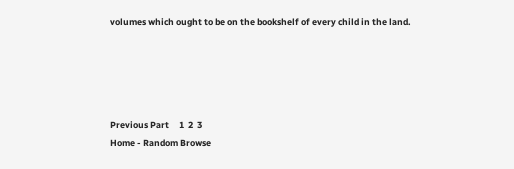volumes which ought to be on the bookshelf of every child in the land.





Previous Part     1  2  3
Home - Random Browse